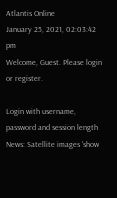Atlantis Online
January 25, 2021, 02:03:42 pm
Welcome, Guest. Please login or register.

Login with username, password and session length
News: Satellite images 'show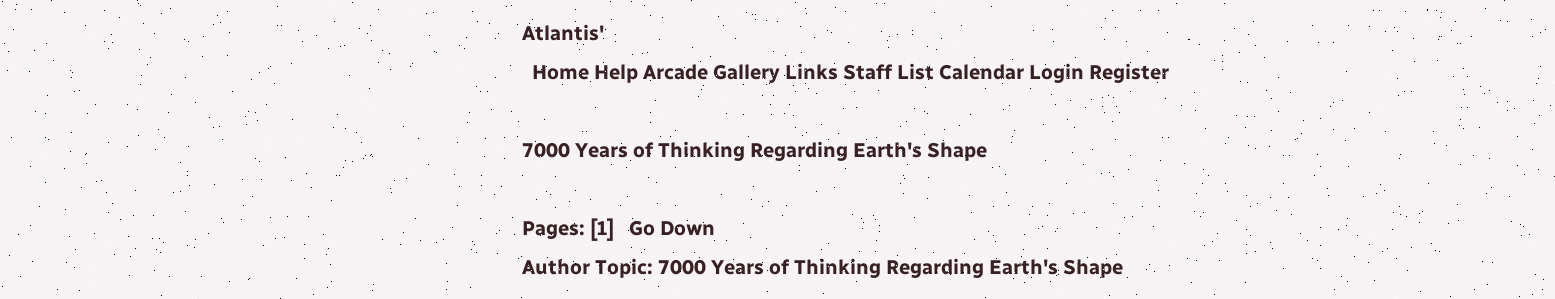Atlantis'
  Home Help Arcade Gallery Links Staff List Calendar Login Register

7000 Years of Thinking Regarding Earth's Shape

Pages: [1]   Go Down
Author Topic: 7000 Years of Thinking Regarding Earth's Shape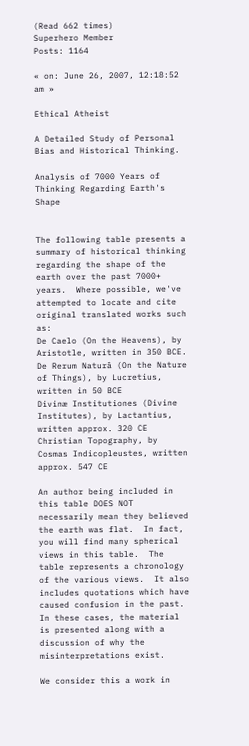(Read 662 times)
Superhero Member
Posts: 1164

« on: June 26, 2007, 12:18:52 am »

Ethical Atheist

A Detailed Study of Personal Bias and Historical Thinking.

Analysis of 7000 Years of Thinking Regarding Earth's Shape


The following table presents a summary of historical thinking regarding the shape of the earth over the past 7000+ years.  Where possible, we've attempted to locate and cite original translated works such as:
De Caelo (On the Heavens), by Aristotle, written in 350 BCE.
De Rerum Naturâ (On the Nature of Things), by Lucretius, written in 50 BCE
Divinæ Institutiones (Divine Institutes), by Lactantius, written approx. 320 CE
Christian Topography, by Cosmas Indicopleustes, written approx. 547 CE

An author being included in this table DOES NOT necessarily mean they believed the earth was flat.  In fact, you will find many spherical views in this table.  The table represents a chronology of the various views.  It also includes quotations which have caused confusion in the past.  In these cases, the material is presented along with a discussion of why the misinterpretations exist.

We consider this a work in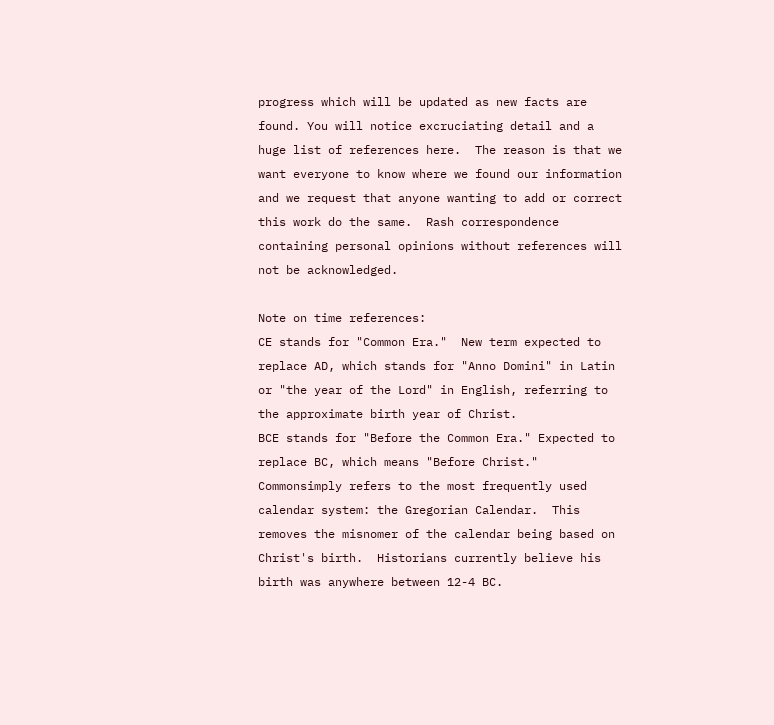progress which will be updated as new facts are found. You will notice excruciating detail and a huge list of references here.  The reason is that we want everyone to know where we found our information and we request that anyone wanting to add or correct this work do the same.  Rash correspondence containing personal opinions without references will not be acknowledged.

Note on time references:
CE stands for "Common Era."  New term expected to replace AD, which stands for "Anno Domini" in Latin or "the year of the Lord" in English, referring to the approximate birth year of Christ.
BCE stands for "Before the Common Era." Expected to replace BC, which means "Before Christ."
Commonsimply refers to the most frequently used calendar system: the Gregorian Calendar.  This removes the misnomer of the calendar being based on Christ's birth.  Historians currently believe his birth was anywhere between 12-4 BC.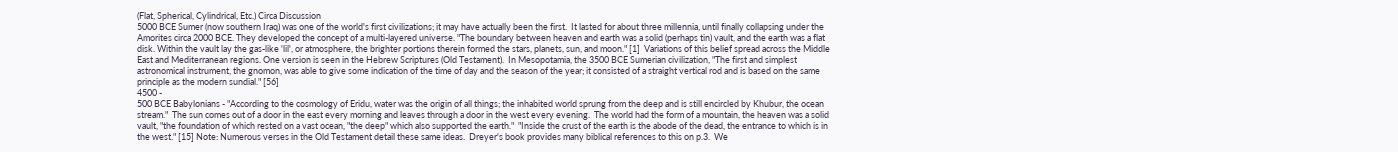(Flat, Spherical, Cylindrical, Etc.) Circa Discussion
5000 BCE Sumer (now southern Iraq) was one of the world's first civilizations; it may have actually been the first.  It lasted for about three millennia, until finally collapsing under the Amorites circa 2000 BCE. They developed the concept of a multi-layered universe. "The boundary between heaven and earth was a solid (perhaps tin) vault, and the earth was a flat disk. Within the vault lay the gas-like 'lil', or atmosphere, the brighter portions therein formed the stars, planets, sun, and moon." [1]  Variations of this belief spread across the Middle East and Mediterranean regions. One version is seen in the Hebrew Scriptures (Old Testament).  In Mesopotamia, the 3500 BCE Sumerian civilization, "The first and simplest astronomical instrument, the gnomon, was able to give some indication of the time of day and the season of the year; it consisted of a straight vertical rod and is based on the same principle as the modern sundial." [56]
4500 -
500 BCE Babylonians - "According to the cosmology of Eridu, water was the origin of all things; the inhabited world sprung from the deep and is still encircled by Khubur, the ocean stream."  The sun comes out of a door in the east every morning and leaves through a door in the west every evening.  The world had the form of a mountain, the heaven was a solid vault, "the foundation of which rested on a vast ocean, "the deep" which also supported the earth."  "Inside the crust of the earth is the abode of the dead, the entrance to which is in the west." [15] Note: Numerous verses in the Old Testament detail these same ideas.  Dreyer's book provides many biblical references to this on p.3.  We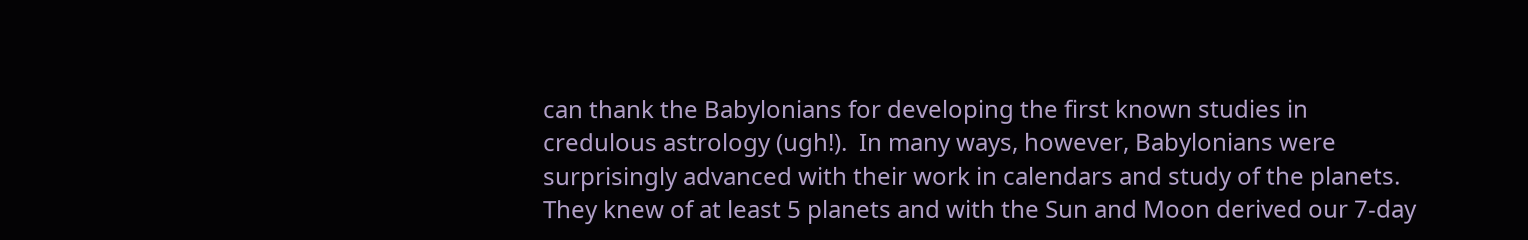can thank the Babylonians for developing the first known studies in credulous astrology (ugh!).  In many ways, however, Babylonians were surprisingly advanced with their work in calendars and study of the planets.  They knew of at least 5 planets and with the Sun and Moon derived our 7-day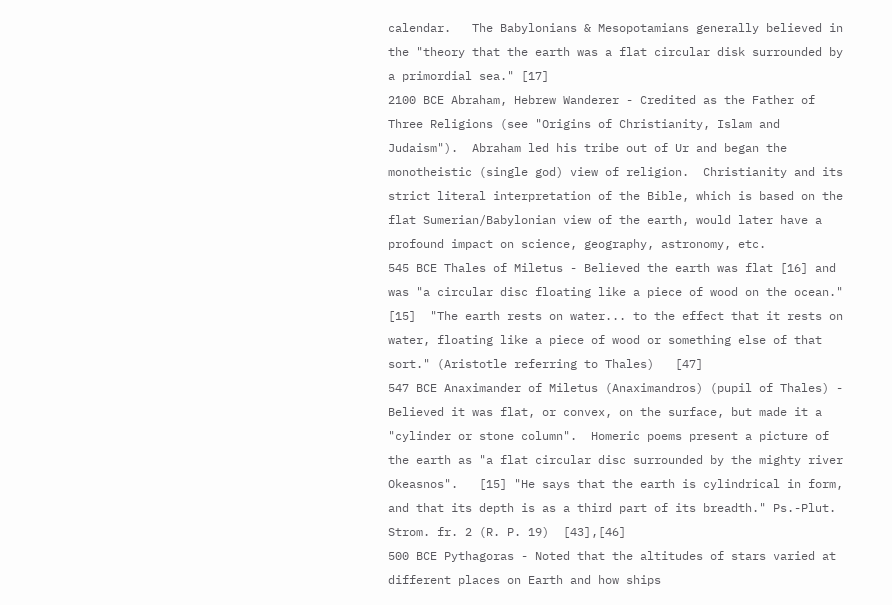calendar.   The Babylonians & Mesopotamians generally believed in the "theory that the earth was a flat circular disk surrounded by a primordial sea." [17]
2100 BCE Abraham, Hebrew Wanderer - Credited as the Father of Three Religions (see "Origins of Christianity, Islam and Judaism").  Abraham led his tribe out of Ur and began the monotheistic (single god) view of religion.  Christianity and its strict literal interpretation of the Bible, which is based on the flat Sumerian/Babylonian view of the earth, would later have a profound impact on science, geography, astronomy, etc.
545 BCE Thales of Miletus - Believed the earth was flat [16] and was "a circular disc floating like a piece of wood on the ocean." [15]  "The earth rests on water... to the effect that it rests on water, floating like a piece of wood or something else of that sort." (Aristotle referring to Thales)   [47]
547 BCE Anaximander of Miletus (Anaximandros) (pupil of Thales) - Believed it was flat, or convex, on the surface, but made it a "cylinder or stone column".  Homeric poems present a picture of the earth as "a flat circular disc surrounded by the mighty river Okeasnos".   [15] "He says that the earth is cylindrical in form, and that its depth is as a third part of its breadth." Ps.-Plut. Strom. fr. 2 (R. P. 19)  [43],[46]
500 BCE Pythagoras - Noted that the altitudes of stars varied at different places on Earth and how ships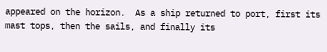appeared on the horizon.  As a ship returned to port, first its mast tops, then the sails, and finally its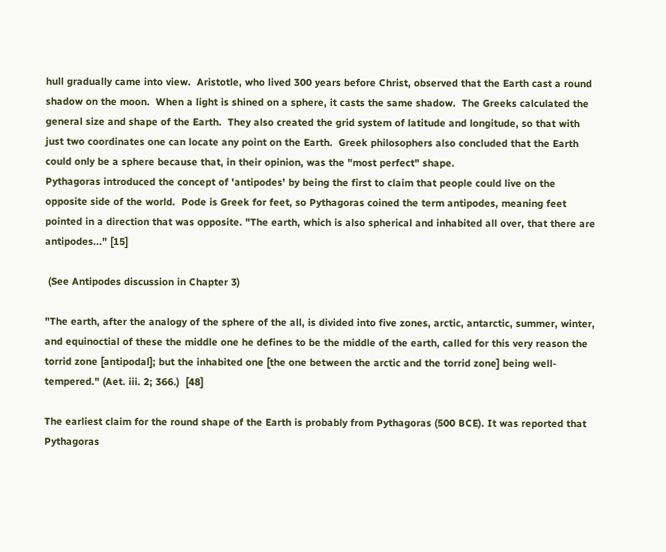hull gradually came into view.  Aristotle, who lived 300 years before Christ, observed that the Earth cast a round shadow on the moon.  When a light is shined on a sphere, it casts the same shadow.  The Greeks calculated the general size and shape of the Earth.  They also created the grid system of latitude and longitude, so that with just two coordinates one can locate any point on the Earth.  Greek philosophers also concluded that the Earth could only be a sphere because that, in their opinion, was the "most perfect" shape.
Pythagoras introduced the concept of 'antipodes' by being the first to claim that people could live on the opposite side of the world.  Pode is Greek for feet, so Pythagoras coined the term antipodes, meaning feet pointed in a direction that was opposite. "The earth, which is also spherical and inhabited all over, that there are antipodes..." [15]

 (See Antipodes discussion in Chapter 3)

"The earth, after the analogy of the sphere of the all, is divided into five zones, arctic, antarctic, summer, winter, and equinoctial of these the middle one he defines to be the middle of the earth, called for this very reason the torrid zone [antipodal]; but the inhabited one [the one between the arctic and the torrid zone] being well-tempered." (Aet. iii. 2; 366.)  [48]

The earliest claim for the round shape of the Earth is probably from Pythagoras (500 BCE). It was reported that Pythagoras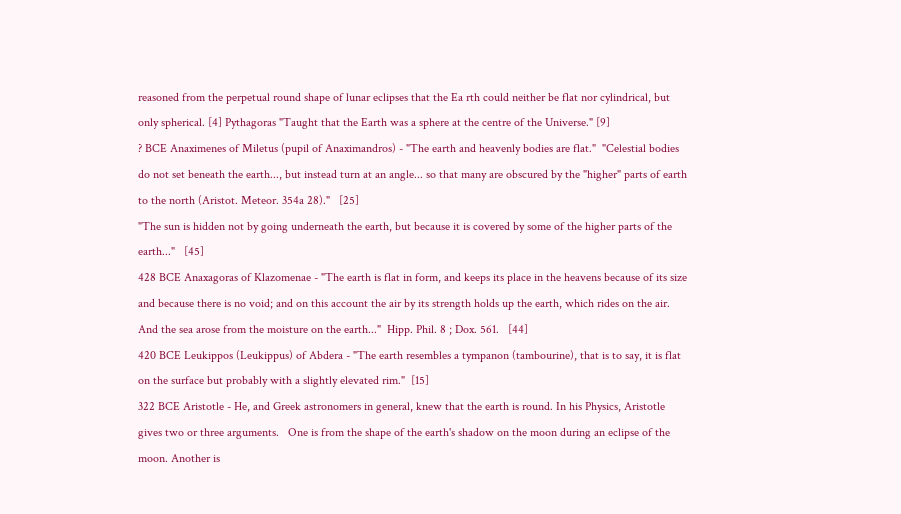reasoned from the perpetual round shape of lunar eclipses that the Ea rth could neither be flat nor cylindrical, but only spherical. [4] Pythagoras "Taught that the Earth was a sphere at the centre of the Universe." [9]
? BCE Anaximenes of Miletus (pupil of Anaximandros) - "The earth and heavenly bodies are flat."  "Celestial bodies do not set beneath the earth..., but instead turn at an angle... so that many are obscured by the "higher" parts of earth to the north (Aristot. Meteor. 354a 28)."   [25]
"The sun is hidden not by going underneath the earth, but because it is covered by some of the higher parts of the earth..."   [45]
428 BCE Anaxagoras of Klazomenae - "The earth is flat in form, and keeps its place in the heavens because of its size and because there is no void; and on this account the air by its strength holds up the earth, which rides on the air. And the sea arose from the moisture on the earth..."  Hipp. Phil. 8 ; Dox. 561.   [44]
420 BCE Leukippos (Leukippus) of Abdera - "The earth resembles a tympanon (tambourine), that is to say, it is flat on the surface but probably with a slightly elevated rim."  [15]
322 BCE Aristotle - He, and Greek astronomers in general, knew that the earth is round. In his Physics, Aristotle gives two or three arguments.   One is from the shape of the earth's shadow on the moon during an eclipse of the moon. Another is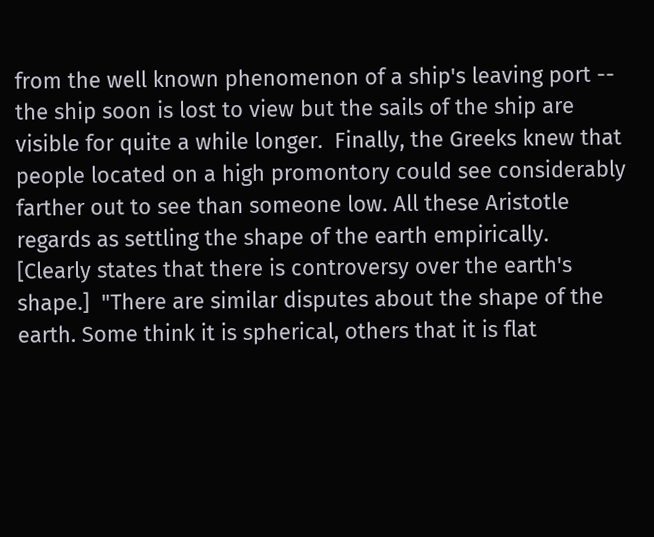from the well known phenomenon of a ship's leaving port -- the ship soon is lost to view but the sails of the ship are visible for quite a while longer.  Finally, the Greeks knew that people located on a high promontory could see considerably farther out to see than someone low. All these Aristotle regards as settling the shape of the earth empirically.
[Clearly states that there is controversy over the earth's shape.]  "There are similar disputes about the shape of the earth. Some think it is spherical, others that it is flat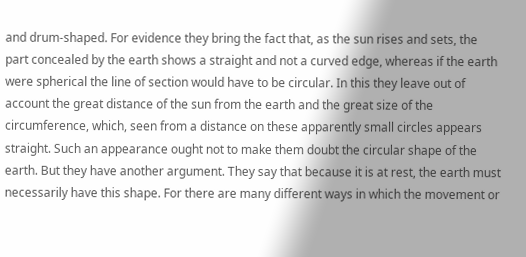and drum-shaped. For evidence they bring the fact that, as the sun rises and sets, the part concealed by the earth shows a straight and not a curved edge, whereas if the earth were spherical the line of section would have to be circular. In this they leave out of account the great distance of the sun from the earth and the great size of the circumference, which, seen from a distance on these apparently small circles appears straight. Such an appearance ought not to make them doubt the circular shape of the earth. But they have another argument. They say that because it is at rest, the earth must necessarily have this shape. For there are many different ways in which the movement or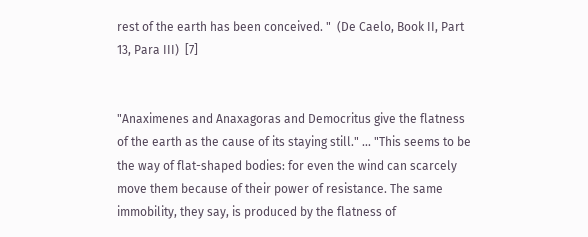rest of the earth has been conceived. "  (De Caelo, Book II, Part 13, Para III)  [7]


"Anaximenes and Anaxagoras and Democritus give the flatness of the earth as the cause of its staying still." ... "This seems to be the way of flat-shaped bodies: for even the wind can scarcely move them because of their power of resistance. The same immobility, they say, is produced by the flatness of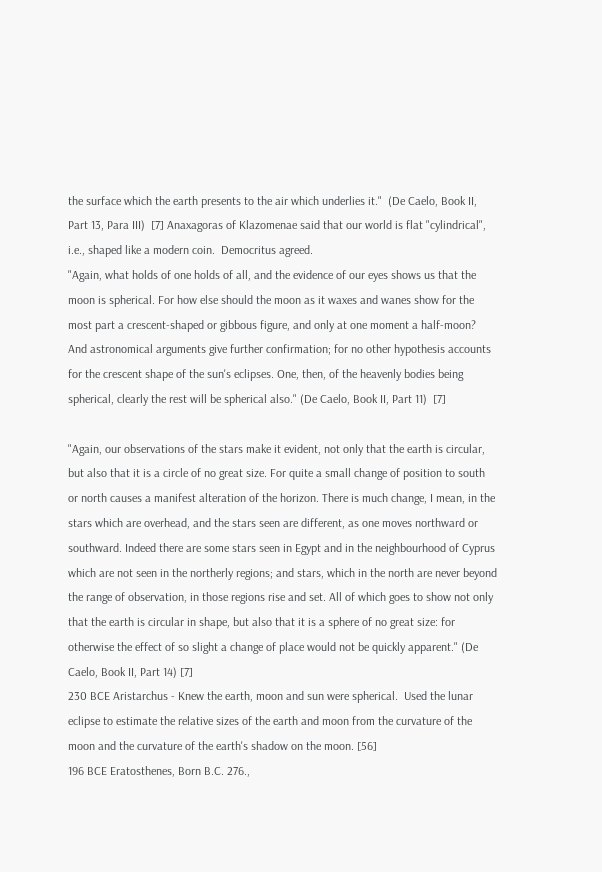the surface which the earth presents to the air which underlies it."  (De Caelo, Book II, Part 13, Para III)  [7] Anaxagoras of Klazomenae said that our world is flat "cylindrical", i.e., shaped like a modern coin.  Democritus agreed.
"Again, what holds of one holds of all, and the evidence of our eyes shows us that the moon is spherical. For how else should the moon as it waxes and wanes show for the most part a crescent-shaped or gibbous figure, and only at one moment a half-moon? And astronomical arguments give further confirmation; for no other hypothesis accounts for the crescent shape of the sun's eclipses. One, then, of the heavenly bodies being spherical, clearly the rest will be spherical also." (De Caelo, Book II, Part 11)  [7]

"Again, our observations of the stars make it evident, not only that the earth is circular, but also that it is a circle of no great size. For quite a small change of position to south or north causes a manifest alteration of the horizon. There is much change, I mean, in the stars which are overhead, and the stars seen are different, as one moves northward or southward. Indeed there are some stars seen in Egypt and in the neighbourhood of Cyprus which are not seen in the northerly regions; and stars, which in the north are never beyond the range of observation, in those regions rise and set. All of which goes to show not only that the earth is circular in shape, but also that it is a sphere of no great size: for otherwise the effect of so slight a change of place would not be quickly apparent." (De Caelo, Book II, Part 14) [7]
230 BCE Aristarchus - Knew the earth, moon and sun were spherical.  Used the lunar eclipse to estimate the relative sizes of the earth and moon from the curvature of the moon and the curvature of the earth's shadow on the moon. [56]
196 BCE Eratosthenes, Born B.C. 276.,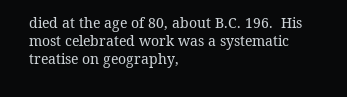died at the age of 80, about B.C. 196.  His most celebrated work was a systematic treatise on geography,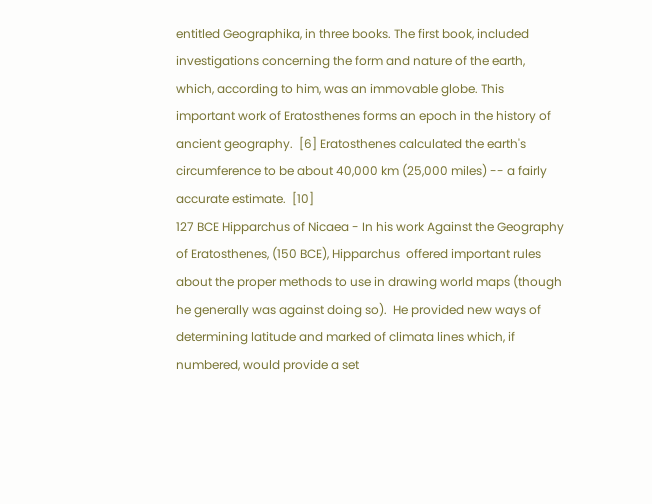entitled Geographika, in three books. The first book, included investigations concerning the form and nature of the earth, which, according to him, was an immovable globe. This important work of Eratosthenes forms an epoch in the history of ancient geography.  [6] Eratosthenes calculated the earth's circumference to be about 40,000 km (25,000 miles) -- a fairly accurate estimate.  [10]
127 BCE Hipparchus of Nicaea - In his work Against the Geography of Eratosthenes, (150 BCE), Hipparchus  offered important rules about the proper methods to use in drawing world maps (though he generally was against doing so).  He provided new ways of determining latitude and marked of climata lines which, if numbered, would provide a set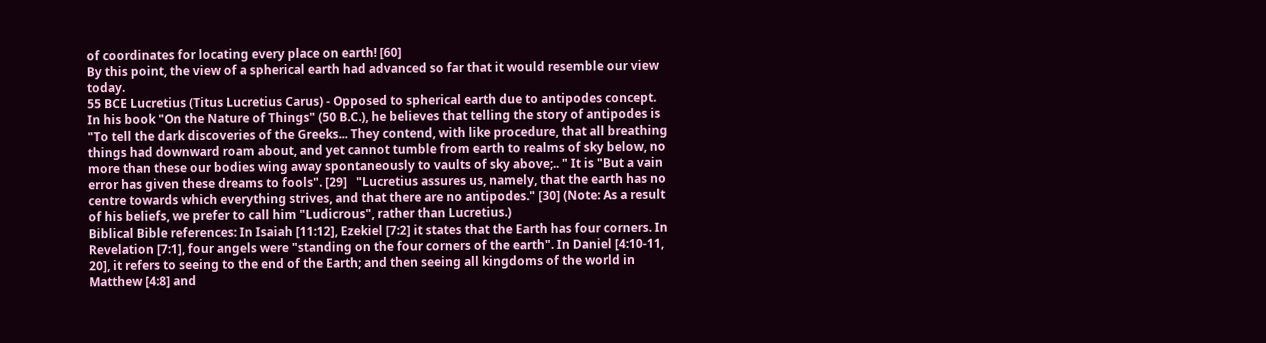of coordinates for locating every place on earth! [60]
By this point, the view of a spherical earth had advanced so far that it would resemble our view today.
55 BCE Lucretius (Titus Lucretius Carus) - Opposed to spherical earth due to antipodes concept.  In his book "On the Nature of Things" (50 B.C.), he believes that telling the story of antipodes is "To tell the dark discoveries of the Greeks... They contend, with like procedure, that all breathing things had downward roam about, and yet cannot tumble from earth to realms of sky below, no more than these our bodies wing away spontaneously to vaults of sky above;.. " It is "But a vain error has given these dreams to fools". [29]   "Lucretius assures us, namely, that the earth has no centre towards which everything strives, and that there are no antipodes." [30] (Note: As a result of his beliefs, we prefer to call him "Ludicrous", rather than Lucretius.)
Biblical Bible references: In Isaiah [11:12], Ezekiel [7:2] it states that the Earth has four corners. In Revelation [7:1], four angels were "standing on the four corners of the earth". In Daniel [4:10-11, 20], it refers to seeing to the end of the Earth; and then seeing all kingdoms of the world in Matthew [4:8] and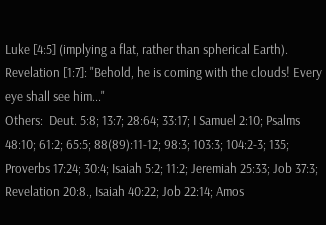Luke [4:5] (implying a flat, rather than spherical Earth).  Revelation [1:7]: "Behold, he is coming with the clouds! Every eye shall see him..."
Others:  Deut. 5:8; 13:7; 28:64; 33:17; I Samuel 2:10; Psalms 48:10; 61:2; 65:5; 88(89):11-12; 98:3; 103:3; 104:2-3; 135; Proverbs 17:24; 30:4; Isaiah 5:2; 11:2; Jeremiah 25:33; Job 37:3;  Revelation 20:8., Isaiah 40:22; Job 22:14; Amos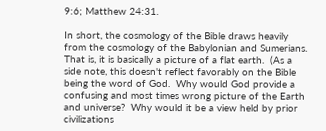9:6; Matthew 24:31.

In short, the cosmology of the Bible draws heavily from the cosmology of the Babylonian and Sumerians. That is, it is basically a picture of a flat earth.  (As a side note, this doesn't reflect favorably on the Bible being the word of God.  Why would God provide a confusing and most times wrong picture of the Earth and universe?  Why would it be a view held by prior civilizations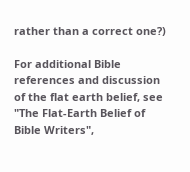rather than a correct one?)

For additional Bible references and discussion of the flat earth belief, see "The Flat-Earth Belief of Bible Writers",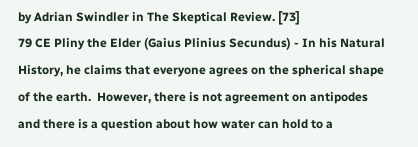by Adrian Swindler in The Skeptical Review. [73]
79 CE Pliny the Elder (Gaius Plinius Secundus) - In his Natural History, he claims that everyone agrees on the spherical shape of the earth.  However, there is not agreement on antipodes and there is a question about how water can hold to a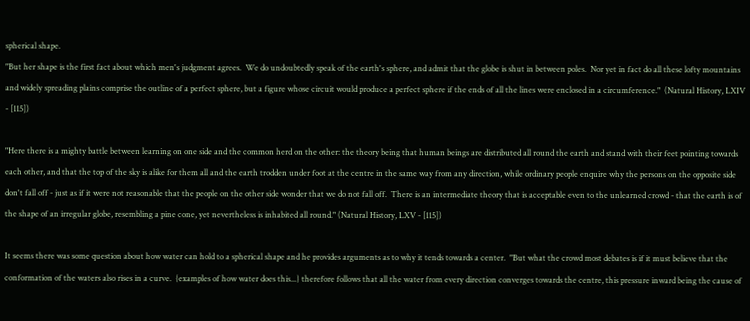spherical shape.
"But her shape is the first fact about which men's judgment agrees.  We do undoubtedly speak of the earth's sphere, and admit that the globe is shut in between poles.  Nor yet in fact do all these lofty mountains and widely spreading plains comprise the outline of a perfect sphere, but a figure whose circuit would produce a perfect sphere if the ends of all the lines were enclosed in a circumference."  (Natural History, LXIV - [115])

"Here there is a mighty battle between learning on one side and the common herd on the other: the theory being that human beings are distributed all round the earth and stand with their feet pointing towards each other, and that the top of the sky is alike for them all and the earth trodden under foot at the centre in the same way from any direction, while ordinary people enquire why the persons on the opposite side don't fall off - just as if it were not reasonable that the people on the other side wonder that we do not fall off.  There is an intermediate theory that is acceptable even to the unlearned crowd - that the earth is of the shape of an irregular globe, resembling a pine cone, yet nevertheless is inhabited all round." (Natural History, LXV - [115])

It seems there was some question about how water can hold to a spherical shape and he provides arguments as to why it tends towards a center.  "But what the crowd most debates is if it must believe that the conformation of the waters also rises in a curve.  {examples of how water does this...} therefore follows that all the water from every direction converges towards the centre, this pressure inward being the cause of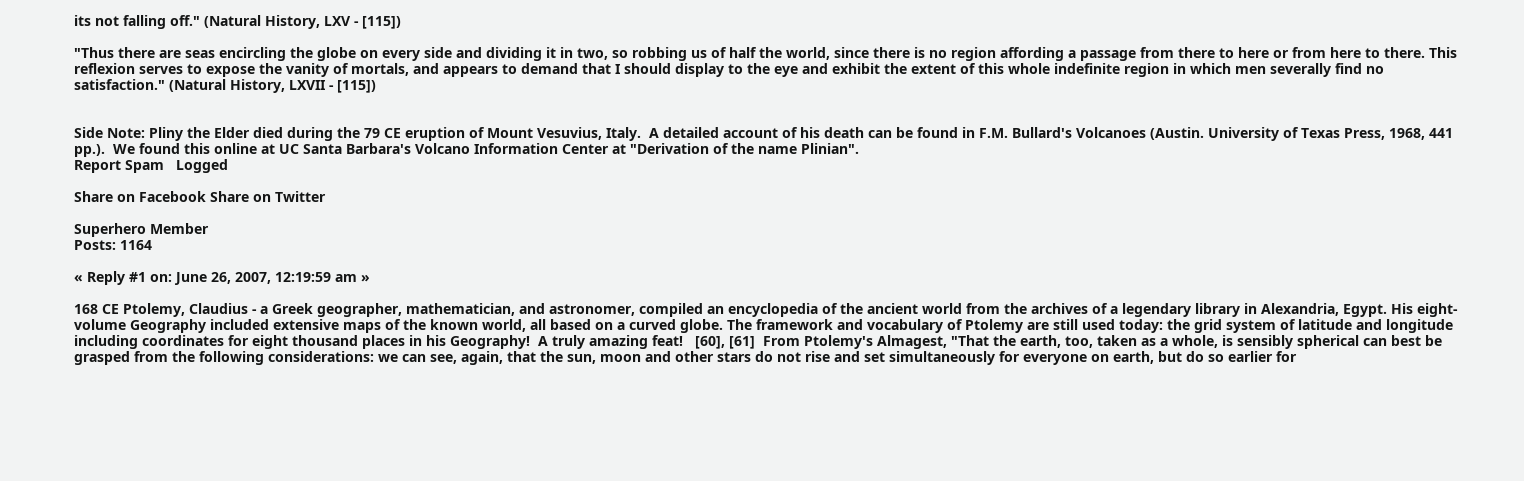its not falling off." (Natural History, LXV - [115])

"Thus there are seas encircling the globe on every side and dividing it in two, so robbing us of half the world, since there is no region affording a passage from there to here or from here to there. This reflexion serves to expose the vanity of mortals, and appears to demand that I should display to the eye and exhibit the extent of this whole indefinite region in which men severally find no satisfaction." (Natural History, LXVII - [115])


Side Note: Pliny the Elder died during the 79 CE eruption of Mount Vesuvius, Italy.  A detailed account of his death can be found in F.M. Bullard's Volcanoes (Austin. University of Texas Press, 1968, 441 pp.).  We found this online at UC Santa Barbara's Volcano Information Center at "Derivation of the name Plinian".
Report Spam   Logged

Share on Facebook Share on Twitter

Superhero Member
Posts: 1164

« Reply #1 on: June 26, 2007, 12:19:59 am »

168 CE Ptolemy, Claudius - a Greek geographer, mathematician, and astronomer, compiled an encyclopedia of the ancient world from the archives of a legendary library in Alexandria, Egypt. His eight-volume Geography included extensive maps of the known world, all based on a curved globe. The framework and vocabulary of Ptolemy are still used today: the grid system of latitude and longitude including coordinates for eight thousand places in his Geography!  A truly amazing feat!   [60], [61]  From Ptolemy's Almagest, "That the earth, too, taken as a whole, is sensibly spherical can best be grasped from the following considerations: we can see, again, that the sun, moon and other stars do not rise and set simultaneously for everyone on earth, but do so earlier for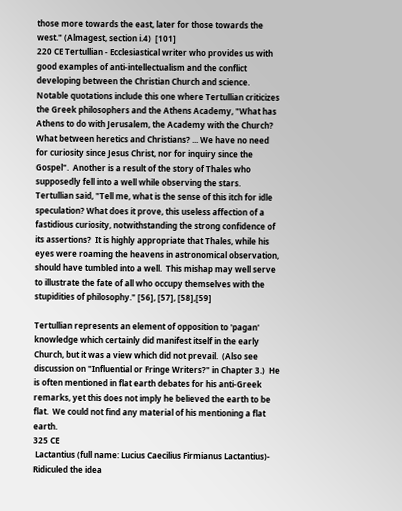those more towards the east, later for those towards the west." (Almagest, section i.4)  [101]
220 CE Tertullian - Ecclesiastical writer who provides us with good examples of anti-intellectualism and the conflict developing between the Christian Church and science.  Notable quotations include this one where Tertullian criticizes the Greek philosophers and the Athens Academy, "What has Athens to do with Jerusalem, the Academy with the Church? What between heretics and Christians? ... We have no need for curiosity since Jesus Christ, nor for inquiry since the Gospel".  Another is a result of the story of Thales who supposedly fell into a well while observing the stars.  Tertullian said, "Tell me, what is the sense of this itch for idle speculation? What does it prove, this useless affection of a fastidious curiosity, notwithstanding the strong confidence of its assertions?  It is highly appropriate that Thales, while his eyes were roaming the heavens in astronomical observation, should have tumbled into a well.  This mishap may well serve to illustrate the fate of all who occupy themselves with the stupidities of philosophy." [56], [57], [58],[59]

Tertullian represents an element of opposition to 'pagan' knowledge which certainly did manifest itself in the early Church, but it was a view which did not prevail.  (Also see discussion on "Influential or Fringe Writers?" in Chapter 3.)  He is often mentioned in flat earth debates for his anti-Greek remarks, yet this does not imply he believed the earth to be flat.  We could not find any material of his mentioning a flat earth.
325 CE
 Lactantius (full name: Lucius Caecilius Firmianus Lactantius)- Ridiculed the idea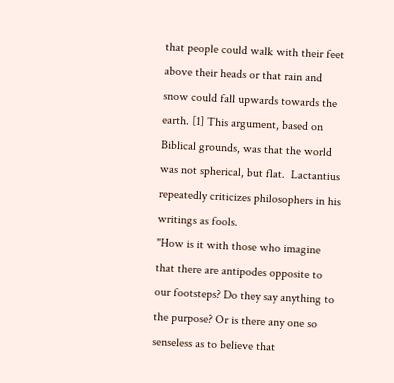that people could walk with their feet above their heads or that rain and snow could fall upwards towards the earth. [1] This argument, based on Biblical grounds, was that the world was not spherical, but flat.  Lactantius repeatedly criticizes philosophers in his writings as fools.
"How is it with those who imagine that there are antipodes opposite to our footsteps? Do they say anything to the purpose? Or is there any one so senseless as to believe that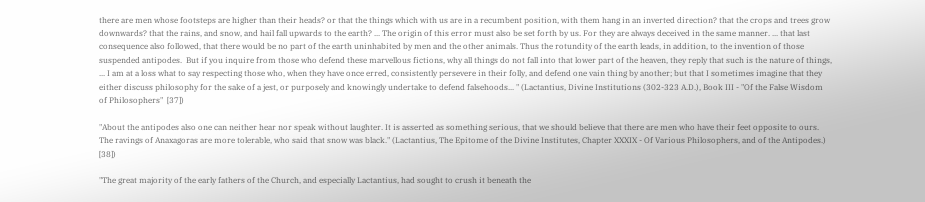there are men whose footsteps are higher than their heads? or that the things which with us are in a recumbent position, with them hang in an inverted direction? that the crops and trees grow downwards? that the rains, and snow, and hail fall upwards to the earth? ... The origin of this error must also be set forth by us. For they are always deceived in the same manner. ... that last consequence also followed, that there would be no part of the earth uninhabited by men and the other animals. Thus the rotundity of the earth leads, in addition, to the invention of those suspended antipodes.  But if you inquire from those who defend these marvellous fictions, why all things do not fall into that lower part of the heaven, they reply that such is the nature of things,  ... I am at a loss what to say respecting those who, when they have once erred, consistently persevere in their folly, and defend one vain thing by another; but that I sometimes imagine that they either discuss philosophy for the sake of a jest, or purposely and knowingly undertake to defend falsehoods... " (Lactantius, Divine Institutions (302-323 A.D.), Book III - "Of the False Wisdom of Philosophers"  [37])

"About the antipodes also one can neither hear nor speak without laughter. It is asserted as something serious, that we should believe that there are men who have their feet opposite to ours. The ravings of Anaxagoras are more tolerable, who said that snow was black." (Lactantius, The Epitome of the Divine Institutes, Chapter XXXIX - Of Various Philosophers, and of the Antipodes.)  [38])

"The great majority of the early fathers of the Church, and especially Lactantius, had sought to crush it beneath the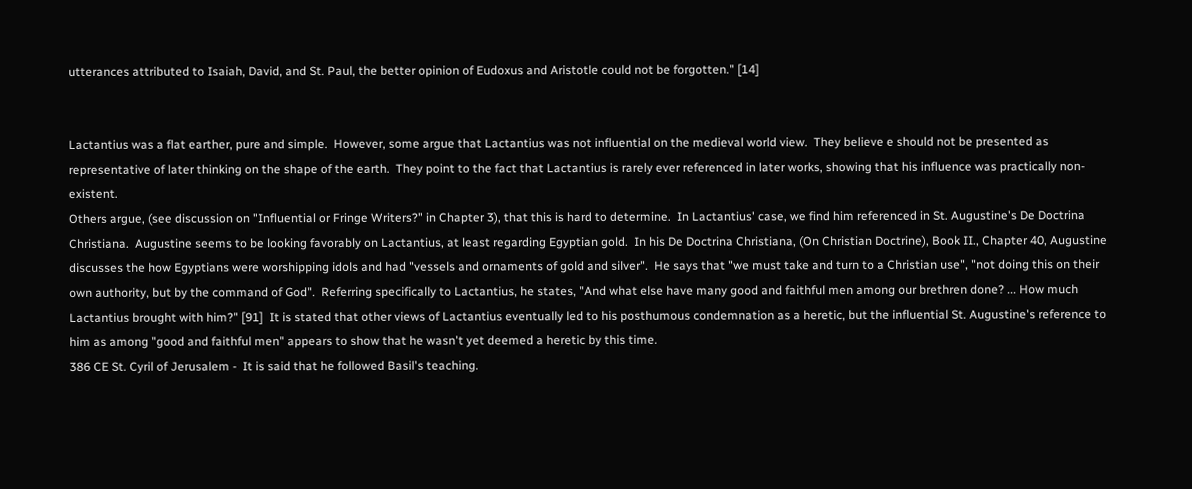utterances attributed to Isaiah, David, and St. Paul, the better opinion of Eudoxus and Aristotle could not be forgotten." [14]


Lactantius was a flat earther, pure and simple.  However, some argue that Lactantius was not influential on the medieval world view.  They believe e should not be presented as representative of later thinking on the shape of the earth.  They point to the fact that Lactantius is rarely ever referenced in later works, showing that his influence was practically non-existent.
Others argue, (see discussion on "Influential or Fringe Writers?" in Chapter 3), that this is hard to determine.  In Lactantius' case, we find him referenced in St. Augustine's De Doctrina Christiana.  Augustine seems to be looking favorably on Lactantius, at least regarding Egyptian gold.  In his De Doctrina Christiana, (On Christian Doctrine), Book II., Chapter 40, Augustine discusses the how Egyptians were worshipping idols and had "vessels and ornaments of gold and silver".  He says that "we must take and turn to a Christian use", "not doing this on their own authority, but by the command of God".  Referring specifically to Lactantius, he states, "And what else have many good and faithful men among our brethren done? ... How much Lactantius brought with him?" [91]  It is stated that other views of Lactantius eventually led to his posthumous condemnation as a heretic, but the influential St. Augustine's reference to him as among "good and faithful men" appears to show that he wasn't yet deemed a heretic by this time.
386 CE St. Cyril of Jerusalem -  It is said that he followed Basil's teaching.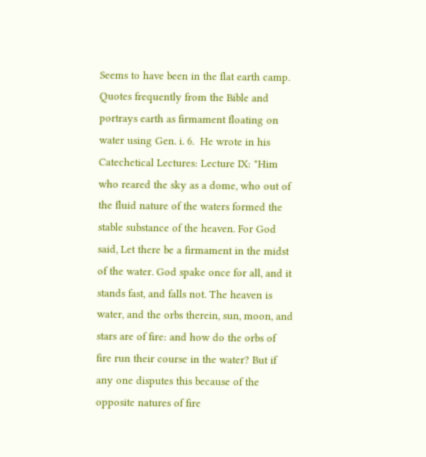Seems to have been in the flat earth camp.  Quotes frequently from the Bible and portrays earth as firmament floating on water using Gen. i. 6.  He wrote in his Catechetical Lectures: Lecture IX: "Him who reared the sky as a dome, who out of the fluid nature of the waters formed the stable substance of the heaven. For God said, Let there be a firmament in the midst of the water. God spake once for all, and it stands fast, and falls not. The heaven is water, and the orbs therein, sun, moon, and stars are of fire: and how do the orbs of fire run their course in the water? But if any one disputes this because of the opposite natures of fire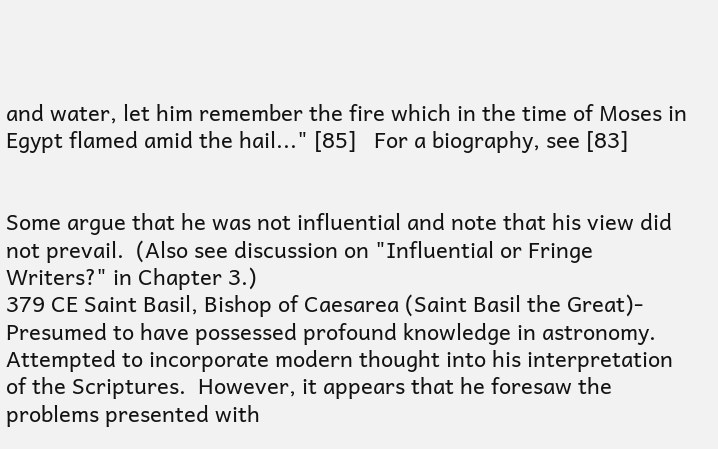and water, let him remember the fire which in the time of Moses in Egypt flamed amid the hail..." [85]   For a biography, see [83]


Some argue that he was not influential and note that his view did not prevail.  (Also see discussion on "Influential or Fringe Writers?" in Chapter 3.)
379 CE Saint Basil, Bishop of Caesarea (Saint Basil the Great)- Presumed to have possessed profound knowledge in astronomy.  Attempted to incorporate modern thought into his interpretation of the Scriptures.  However, it appears that he foresaw the problems presented with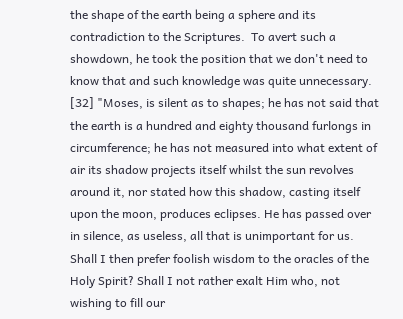the shape of the earth being a sphere and its contradiction to the Scriptures.  To avert such a showdown, he took the position that we don't need to know that and such knowledge was quite unnecessary.  [32] "Moses, is silent as to shapes; he has not said that the earth is a hundred and eighty thousand furlongs in circumference; he has not measured into what extent of air its shadow projects itself whilst the sun revolves around it, nor stated how this shadow, casting itself upon the moon, produces eclipses. He has passed over in silence, as useless, all that is unimportant for us. Shall I then prefer foolish wisdom to the oracles of the Holy Spirit? Shall I not rather exalt Him who, not wishing to fill our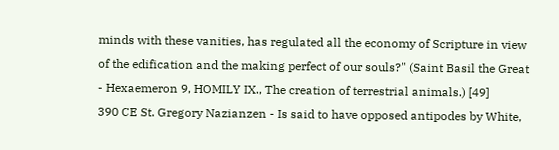minds with these vanities, has regulated all the economy of Scripture in view of the edification and the making perfect of our souls?" (Saint Basil the Great - Hexaemeron 9, HOMILY IX., The creation of terrestrial animals.) [49]
390 CE St. Gregory Nazianzen - Is said to have opposed antipodes by White,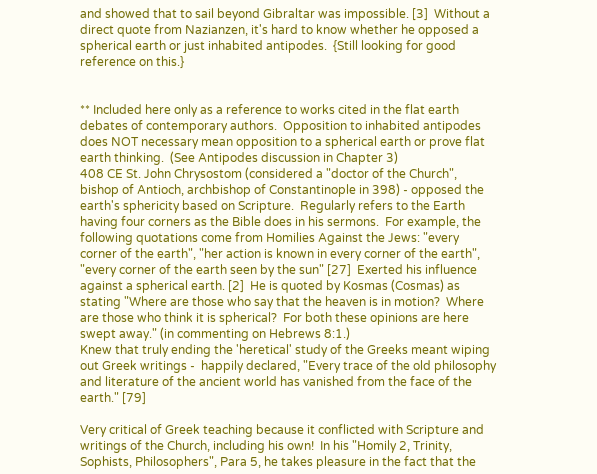and showed that to sail beyond Gibraltar was impossible. [3]  Without a direct quote from Nazianzen, it's hard to know whether he opposed a spherical earth or just inhabited antipodes.  {Still looking for good reference on this.}


** Included here only as a reference to works cited in the flat earth debates of contemporary authors.  Opposition to inhabited antipodes does NOT necessary mean opposition to a spherical earth or prove flat earth thinking.  (See Antipodes discussion in Chapter 3)
408 CE St. John Chrysostom (considered a "doctor of the Church", bishop of Antioch, archbishop of Constantinople in 398) - opposed the earth's sphericity based on Scripture.  Regularly refers to the Earth having four corners as the Bible does in his sermons.  For example, the following quotations come from Homilies Against the Jews: "every corner of the earth", "her action is known in every corner of the earth", "every corner of the earth seen by the sun" [27]  Exerted his influence against a spherical earth. [2]  He is quoted by Kosmas (Cosmas) as stating "Where are those who say that the heaven is in motion?  Where are those who think it is spherical?  For both these opinions are here swept away." (in commenting on Hebrews 8:1.)
Knew that truly ending the 'heretical' study of the Greeks meant wiping out Greek writings -  happily declared, "Every trace of the old philosophy and literature of the ancient world has vanished from the face of the earth." [79]

Very critical of Greek teaching because it conflicted with Scripture and writings of the Church, including his own!  In his "Homily 2, Trinity, Sophists, Philosophers", Para 5, he takes pleasure in the fact that the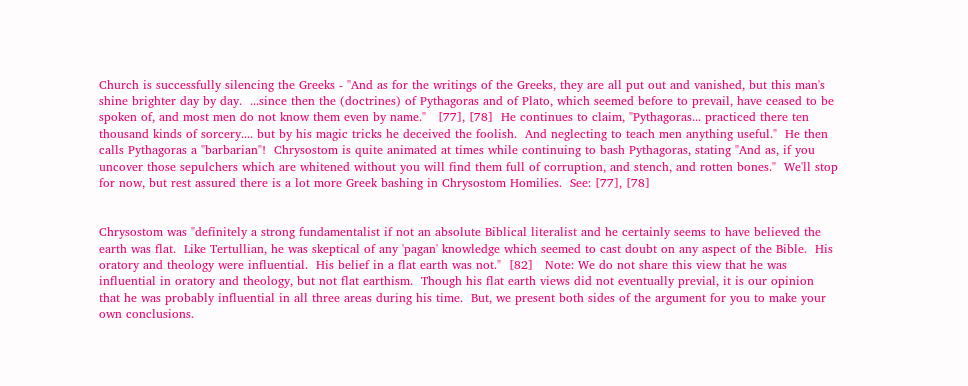Church is successfully silencing the Greeks - "And as for the writings of the Greeks, they are all put out and vanished, but this man's shine brighter day by day.  ...since then the (doctrines) of Pythagoras and of Plato, which seemed before to prevail, have ceased to be spoken of, and most men do not know them even by name."   [77], [78]  He continues to claim, "Pythagoras... practiced there ten thousand kinds of sorcery.... but by his magic tricks he deceived the foolish.  And neglecting to teach men anything useful."  He then calls Pythagoras a "barbarian"!  Chrysostom is quite animated at times while continuing to bash Pythagoras, stating "And as, if you uncover those sepulchers which are whitened without you will find them full of corruption, and stench, and rotten bones."  We'll stop for now, but rest assured there is a lot more Greek bashing in Chrysostom Homilies.  See: [77], [78]


Chrysostom was "definitely a strong fundamentalist if not an absolute Biblical literalist and he certainly seems to have believed the earth was flat.  Like Tertullian, he was skeptical of any 'pagan' knowledge which seemed to cast doubt on any aspect of the Bible.  His oratory and theology were influential.  His belief in a flat earth was not."  [82]   Note: We do not share this view that he was influential in oratory and theology, but not flat earthism.  Though his flat earth views did not eventually previal, it is our opinion that he was probably influential in all three areas during his time.  But, we present both sides of the argument for you to make your own conclusions.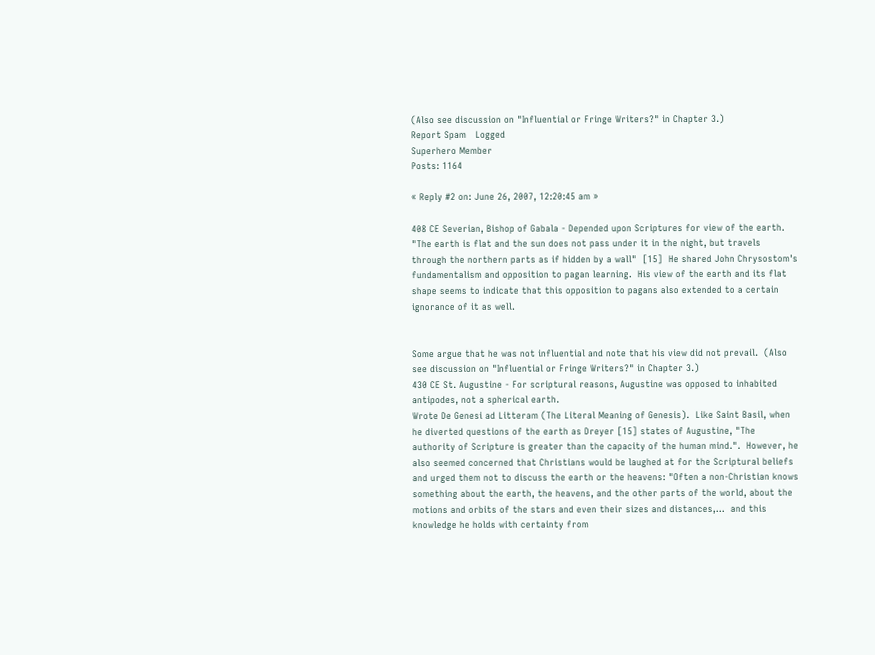(Also see discussion on "Influential or Fringe Writers?" in Chapter 3.)
Report Spam   Logged
Superhero Member
Posts: 1164

« Reply #2 on: June 26, 2007, 12:20:45 am »

408 CE Severian, Bishop of Gabala - Depended upon Scriptures for view of the earth.  "The earth is flat and the sun does not pass under it in the night, but travels through the northern parts as if hidden by a wall"  [15]  He shared John Chrysostom's fundamentalism and opposition to pagan learning.  His view of the earth and its flat shape seems to indicate that this opposition to pagans also extended to a certain ignorance of it as well.


Some argue that he was not influential and note that his view did not prevail.  (Also see discussion on "Influential or Fringe Writers?" in Chapter 3.)
430 CE St. Augustine - For scriptural reasons, Augustine was opposed to inhabited antipodes, not a spherical earth.
Wrote De Genesi ad Litteram (The Literal Meaning of Genesis).  Like Saint Basil, when he diverted questions of the earth as Dreyer [15] states of Augustine, "The authority of Scripture is greater than the capacity of the human mind.".  However, he also seemed concerned that Christians would be laughed at for the Scriptural beliefs and urged them not to discuss the earth or the heavens: "Often a non-Christian knows something about the earth, the heavens, and the other parts of the world, about the motions and orbits of the stars and even their sizes and distances,...  and this knowledge he holds with certainty from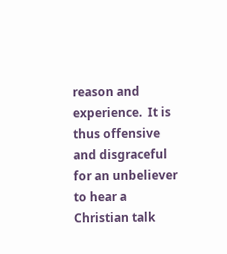reason and experience.  It is thus offensive and disgraceful for an unbeliever to hear a Christian talk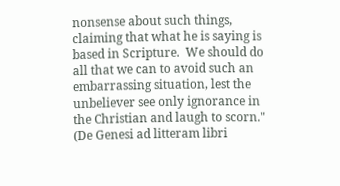nonsense about such things, claiming that what he is saying is based in Scripture.  We should do all that we can to avoid such an embarrassing situation, lest the unbeliever see only ignorance in the Christian and laugh to scorn." (De Genesi ad litteram libri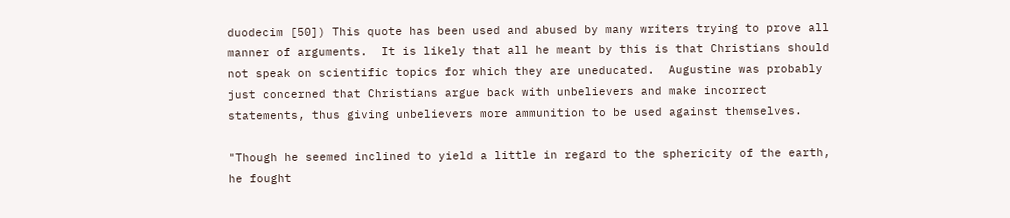duodecim [50]) This quote has been used and abused by many writers trying to prove all manner of arguments.  It is likely that all he meant by this is that Christians should not speak on scientific topics for which they are uneducated.  Augustine was probably just concerned that Christians argue back with unbelievers and make incorrect statements, thus giving unbelievers more ammunition to be used against themselves.

"Though he seemed inclined to yield a little in regard to the sphericity of the earth, he fought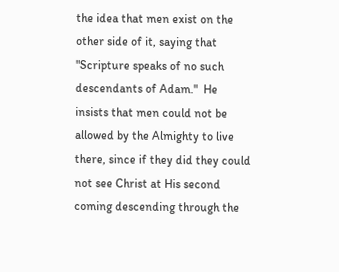the idea that men exist on the other side of it, saying that "Scripture speaks of no such descendants of Adam."  He insists that men could not be allowed by the Almighty to live there, since if they did they could not see Christ at His second coming descending through the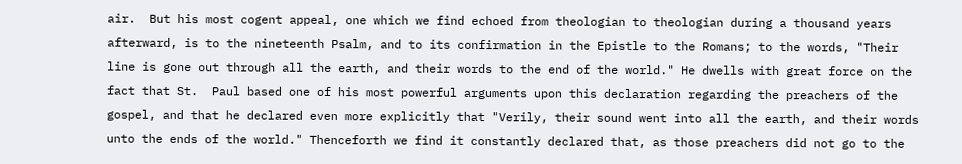air.  But his most cogent appeal, one which we find echoed from theologian to theologian during a thousand years afterward, is to the nineteenth Psalm, and to its confirmation in the Epistle to the Romans; to the words, "Their line is gone out through all the earth, and their words to the end of the world." He dwells with great force on the fact that St.  Paul based one of his most powerful arguments upon this declaration regarding the preachers of the gospel, and that he declared even more explicitly that "Verily, their sound went into all the earth, and their words unto the ends of the world." Thenceforth we find it constantly declared that, as those preachers did not go to the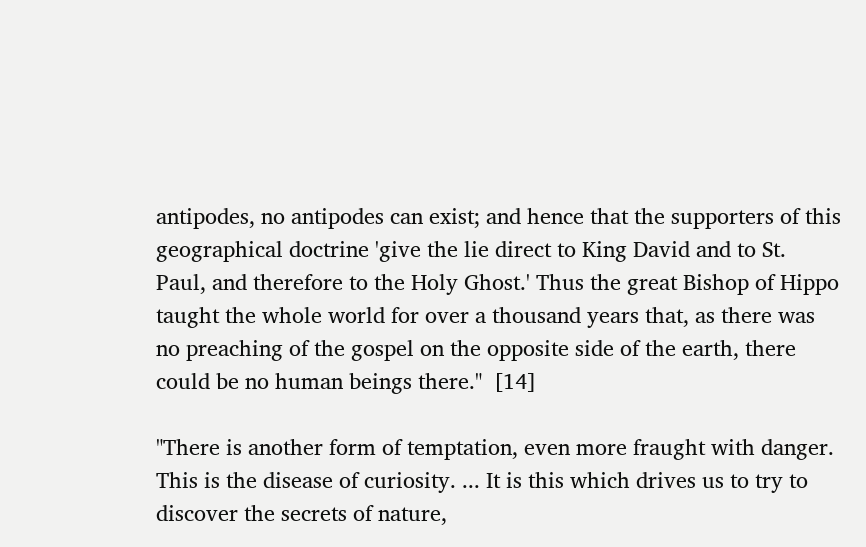antipodes, no antipodes can exist; and hence that the supporters of this geographical doctrine 'give the lie direct to King David and to St.  Paul, and therefore to the Holy Ghost.' Thus the great Bishop of Hippo taught the whole world for over a thousand years that, as there was no preaching of the gospel on the opposite side of the earth, there could be no human beings there."  [14]

"There is another form of temptation, even more fraught with danger.  This is the disease of curiosity. ... It is this which drives us to try to discover the secrets of nature,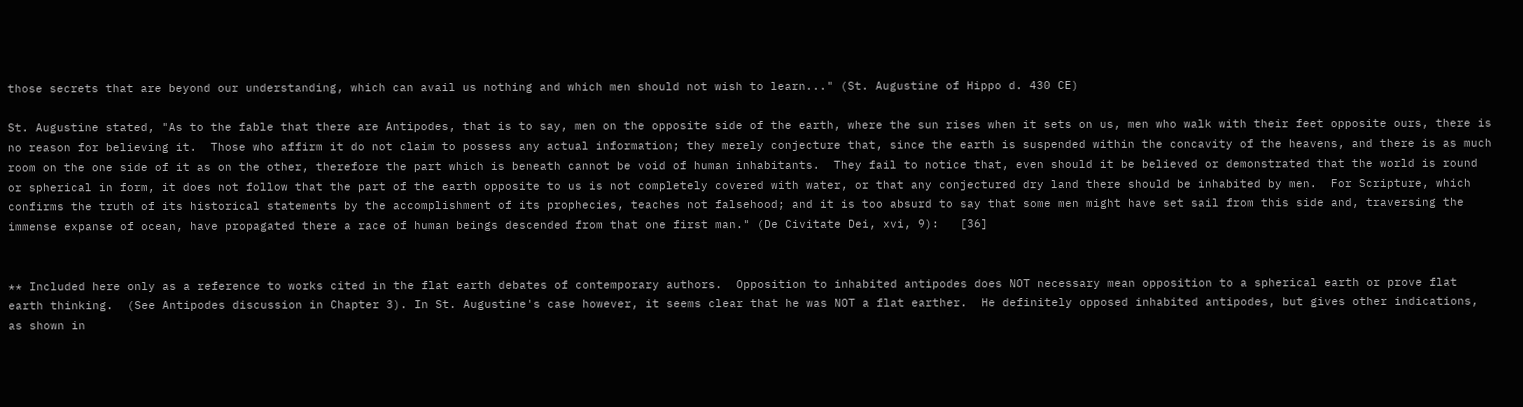those secrets that are beyond our understanding, which can avail us nothing and which men should not wish to learn..." (St. Augustine of Hippo d. 430 CE)

St. Augustine stated, "As to the fable that there are Antipodes, that is to say, men on the opposite side of the earth, where the sun rises when it sets on us, men who walk with their feet opposite ours, there is no reason for believing it.  Those who affirm it do not claim to possess any actual information; they merely conjecture that, since the earth is suspended within the concavity of the heavens, and there is as much room on the one side of it as on the other, therefore the part which is beneath cannot be void of human inhabitants.  They fail to notice that, even should it be believed or demonstrated that the world is round or spherical in form, it does not follow that the part of the earth opposite to us is not completely covered with water, or that any conjectured dry land there should be inhabited by men.  For Scripture, which confirms the truth of its historical statements by the accomplishment of its prophecies, teaches not falsehood; and it is too absurd to say that some men might have set sail from this side and, traversing the immense expanse of ocean, have propagated there a race of human beings descended from that one first man." (De Civitate Dei, xvi, 9):   [36]


** Included here only as a reference to works cited in the flat earth debates of contemporary authors.  Opposition to inhabited antipodes does NOT necessary mean opposition to a spherical earth or prove flat earth thinking.  (See Antipodes discussion in Chapter 3). In St. Augustine's case however, it seems clear that he was NOT a flat earther.  He definitely opposed inhabited antipodes, but gives other indications, as shown in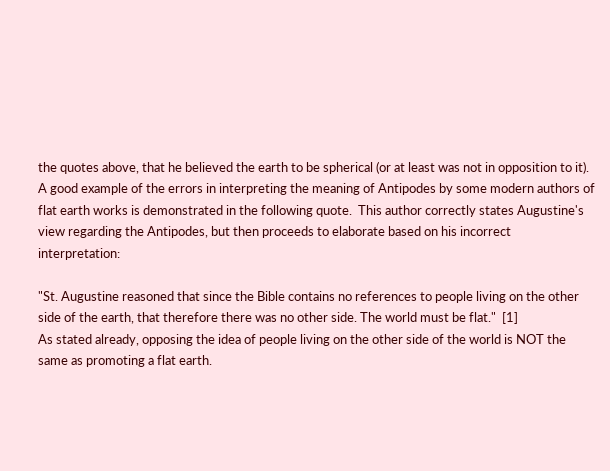the quotes above, that he believed the earth to be spherical (or at least was not in opposition to it).
A good example of the errors in interpreting the meaning of Antipodes by some modern authors of flat earth works is demonstrated in the following quote.  This author correctly states Augustine's view regarding the Antipodes, but then proceeds to elaborate based on his incorrect interpretation:

"St. Augustine reasoned that since the Bible contains no references to people living on the other side of the earth, that therefore there was no other side. The world must be flat."  [1]
As stated already, opposing the idea of people living on the other side of the world is NOT the same as promoting a flat earth.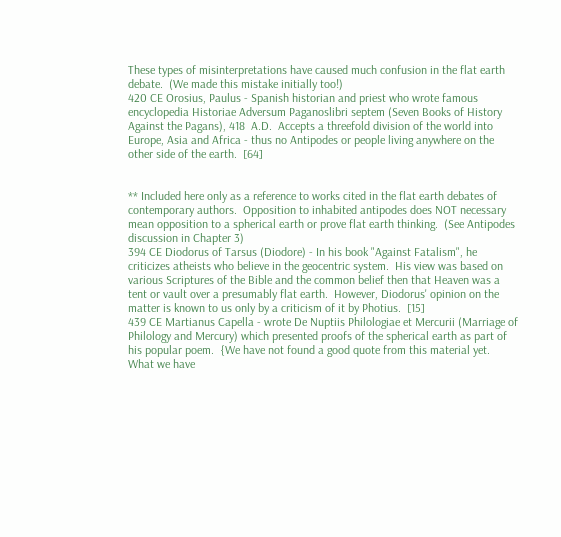These types of misinterpretations have caused much confusion in the flat earth debate.  (We made this mistake initially too!)
420 CE Orosius, Paulus - Spanish historian and priest who wrote famous encyclopedia Historiae Adversum Paganoslibri septem (Seven Books of History Against the Pagans), 418  A.D.  Accepts a threefold division of the world into Europe, Asia and Africa - thus no Antipodes or people living anywhere on the other side of the earth.  [64]


** Included here only as a reference to works cited in the flat earth debates of contemporary authors.  Opposition to inhabited antipodes does NOT necessary mean opposition to a spherical earth or prove flat earth thinking.  (See Antipodes discussion in Chapter 3)
394 CE Diodorus of Tarsus (Diodore) - In his book "Against Fatalism", he criticizes atheists who believe in the geocentric system.  His view was based on various Scriptures of the Bible and the common belief then that Heaven was a tent or vault over a presumably flat earth.  However, Diodorus' opinion on the matter is known to us only by a criticism of it by Photius.  [15]
439 CE Martianus Capella - wrote De Nuptiis Philologiae et Mercurii (Marriage of Philology and Mercury) which presented proofs of the spherical earth as part of his popular poem.  {We have not found a good quote from this material yet.  What we have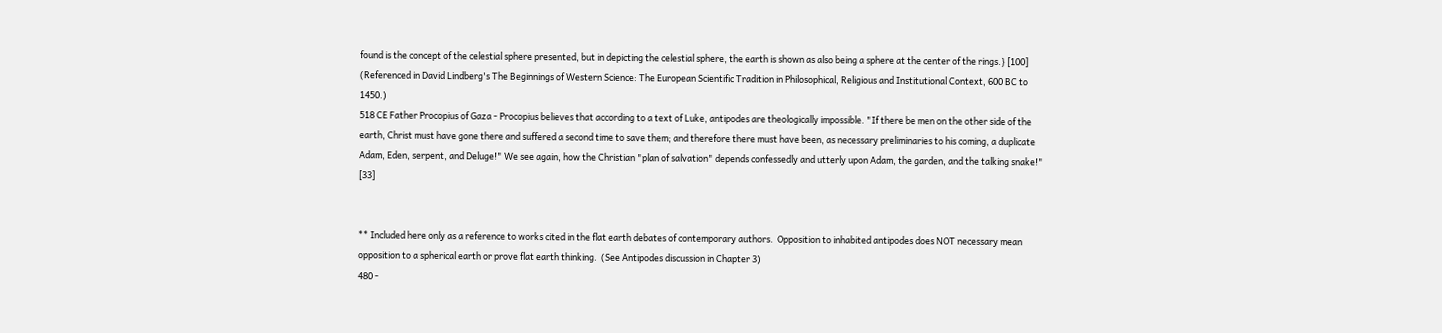found is the concept of the celestial sphere presented, but in depicting the celestial sphere, the earth is shown as also being a sphere at the center of the rings.} [100]  (Referenced in David Lindberg's The Beginnings of Western Science: The European Scientific Tradition in Philosophical, Religious and Institutional Context, 600 BC to 1450.)
518 CE Father Procopius of Gaza - Procopius believes that according to a text of Luke, antipodes are theologically impossible. "If there be men on the other side of the earth, Christ must have gone there and suffered a second time to save them; and therefore there must have been, as necessary preliminaries to his coming, a duplicate Adam, Eden, serpent, and Deluge!" We see again, how the Christian "plan of salvation" depends confessedly and utterly upon Adam, the garden, and the talking snake!"  [33]


** Included here only as a reference to works cited in the flat earth debates of contemporary authors.  Opposition to inhabited antipodes does NOT necessary mean opposition to a spherical earth or prove flat earth thinking.  (See Antipodes discussion in Chapter 3)
480 -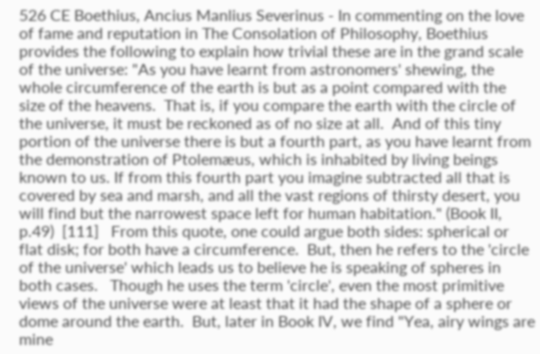526 CE Boethius, Ancius Manlius Severinus - In commenting on the love of fame and reputation in The Consolation of Philosophy, Boethius provides the following to explain how trivial these are in the grand scale of the universe: "As you have learnt from astronomers' shewing, the whole circumference of the earth is but as a point compared with the size of the heavens.  That is, if you compare the earth with the circle of the universe, it must be reckoned as of no size at all.  And of this tiny portion of the universe there is but a fourth part, as you have learnt from the demonstration of Ptolemæus, which is inhabited by living beings known to us. If from this fourth part you imagine subtracted all that is covered by sea and marsh, and all the vast regions of thirsty desert, you will find but the narrowest space left for human habitation." (Book II, p.49)  [111]   From this quote, one could argue both sides: spherical or flat disk; for both have a circumference.  But, then he refers to the 'circle of the universe' which leads us to believe he is speaking of spheres in both cases.   Though he uses the term 'circle', even the most primitive views of the universe were at least that it had the shape of a sphere or dome around the earth.  But, later in Book IV, we find "Yea, airy wings are mine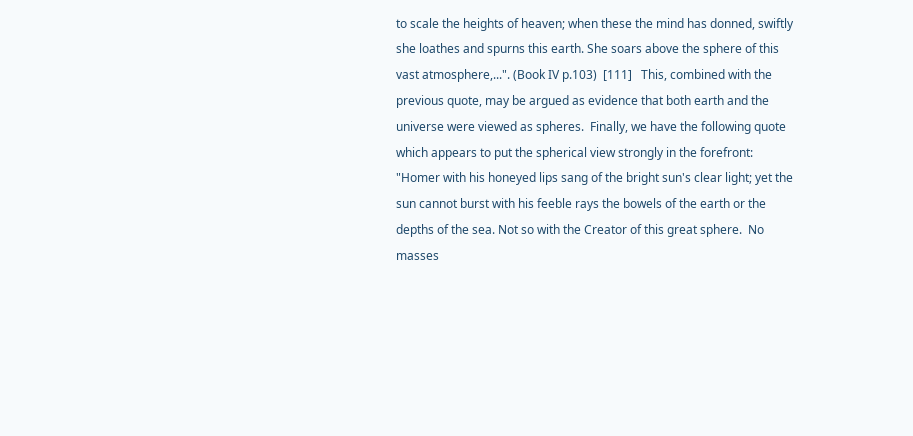to scale the heights of heaven; when these the mind has donned, swiftly she loathes and spurns this earth. She soars above the sphere of this vast atmosphere,...". (Book IV p.103)  [111]   This, combined with the previous quote, may be argued as evidence that both earth and the universe were viewed as spheres.  Finally, we have the following quote which appears to put the spherical view strongly in the forefront: "Homer with his honeyed lips sang of the bright sun's clear light; yet the sun cannot burst with his feeble rays the bowels of the earth or the depths of the sea. Not so with the Creator of this great sphere.  No masses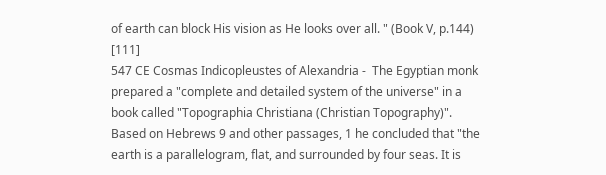of earth can block His vision as He looks over all. " (Book V, p.144) [111]
547 CE Cosmas Indicopleustes of Alexandria -  The Egyptian monk prepared a "complete and detailed system of the universe" in a book called "Topographia Christiana (Christian Topography)".  Based on Hebrews 9 and other passages, 1 he concluded that "the earth is a parallelogram, flat, and surrounded by four seas. It is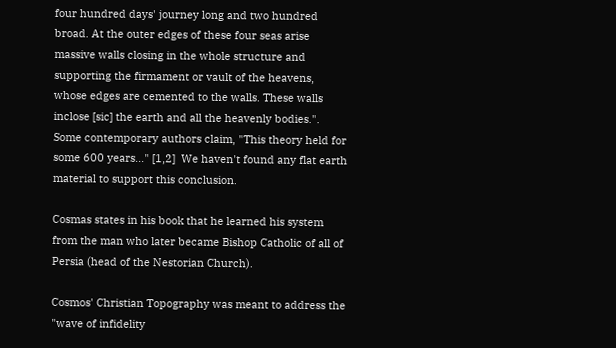four hundred days' journey long and two hundred broad. At the outer edges of these four seas arise massive walls closing in the whole structure and supporting the firmament or vault of the heavens, whose edges are cemented to the walls. These walls inclose [sic] the earth and all the heavenly bodies.".
Some contemporary authors claim, "This theory held for some 600 years..." [1,2]  We haven't found any flat earth material to support this conclusion.

Cosmas states in his book that he learned his system from the man who later became Bishop Catholic of all of Persia (head of the Nestorian Church).

Cosmos' Christian Topography was meant to address the "wave of infidelity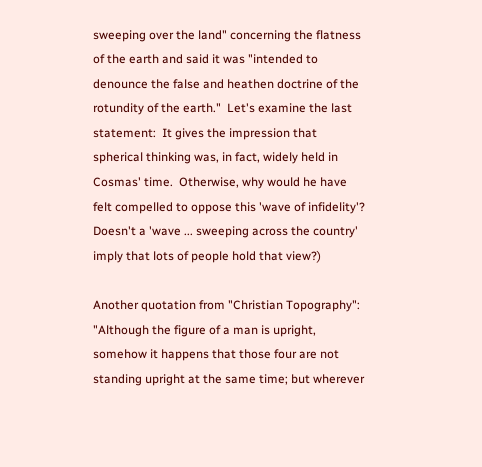sweeping over the land" concerning the flatness of the earth and said it was "intended to denounce the false and heathen doctrine of the rotundity of the earth."  Let's examine the last statement:  It gives the impression that spherical thinking was, in fact, widely held in Cosmas' time.  Otherwise, why would he have felt compelled to oppose this 'wave of infidelity'?  Doesn't a 'wave ... sweeping across the country' imply that lots of people hold that view?)

Another quotation from "Christian Topography": "Although the figure of a man is upright, somehow it happens that those four are not standing upright at the same time; but wherever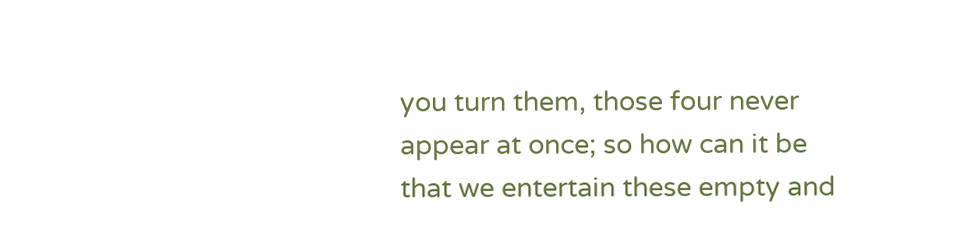you turn them, those four never appear at once; so how can it be that we entertain these empty and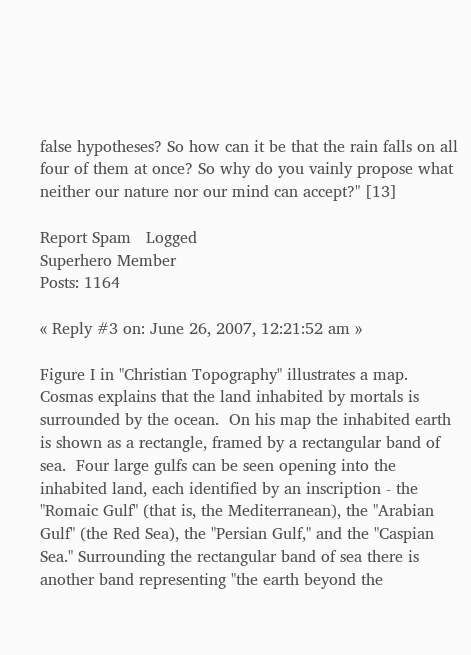false hypotheses? So how can it be that the rain falls on all four of them at once? So why do you vainly propose what neither our nature nor our mind can accept?" [13]

Report Spam   Logged
Superhero Member
Posts: 1164

« Reply #3 on: June 26, 2007, 12:21:52 am »

Figure I in "Christian Topography" illustrates a map.  Cosmas explains that the land inhabited by mortals is surrounded by the ocean.  On his map the inhabited earth is shown as a rectangle, framed by a rectangular band of sea.  Four large gulfs can be seen opening into the inhabited land, each identified by an inscription - the "Romaic Gulf" (that is, the Mediterranean), the "Arabian Gulf" (the Red Sea), the "Persian Gulf," and the "Caspian Sea." Surrounding the rectangular band of sea there is another band representing "the earth beyond the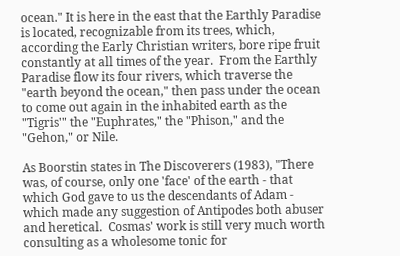ocean." It is here in the east that the Earthly Paradise is located, recognizable from its trees, which, according the Early Christian writers, bore ripe fruit constantly at all times of the year.  From the Earthly Paradise flow its four rivers, which traverse the "earth beyond the ocean," then pass under the ocean to come out again in the inhabited earth as the "Tigris'" the "Euphrates," the "Phison," and the "Gehon," or Nile.

As Boorstin states in The Discoverers (1983), "There was, of course, only one 'face' of the earth - that which God gave to us the descendants of Adam - which made any suggestion of Antipodes both abuser and heretical.  Cosmas' work is still very much worth consulting as a wholesome tonic for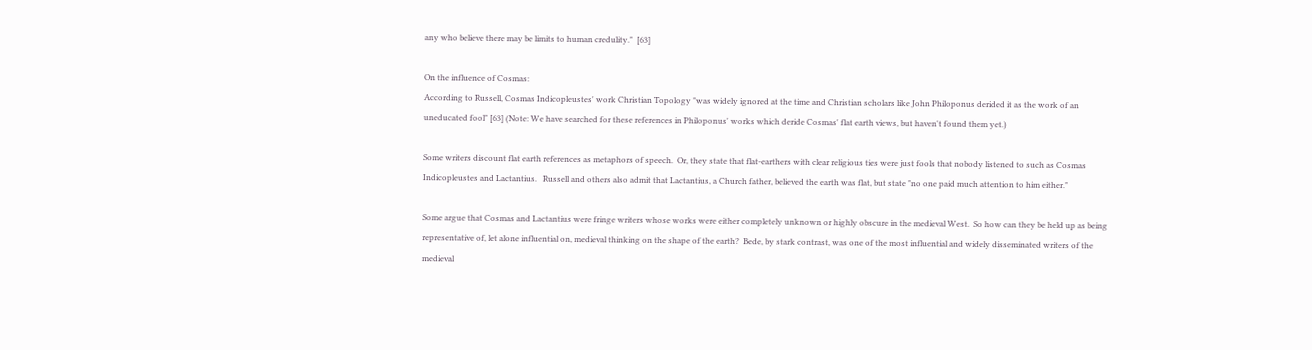any who believe there may be limits to human credulity."  [63]

On the influence of Cosmas:
According to Russell, Cosmas Indicopleustes' work Christian Topology "was widely ignored at the time and Christian scholars like John Philoponus derided it as the work of an uneducated fool" [63] (Note: We have searched for these references in Philoponus' works which deride Cosmas' flat earth views, but haven't found them yet.)

Some writers discount flat earth references as metaphors of speech.  Or, they state that flat-earthers with clear religious ties were just fools that nobody listened to such as Cosmas Indicopleustes and Lactantius.   Russell and others also admit that Lactantius, a Church father, believed the earth was flat, but state "no one paid much attention to him either."

Some argue that Cosmas and Lactantius were fringe writers whose works were either completely unknown or highly obscure in the medieval West.  So how can they be held up as being representative of, let alone influential on, medieval thinking on the shape of the earth?  Bede, by stark contrast, was one of the most influential and widely disseminated writers of the medieval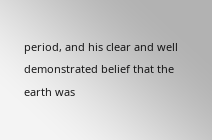period, and his clear and well demonstrated belief that the earth was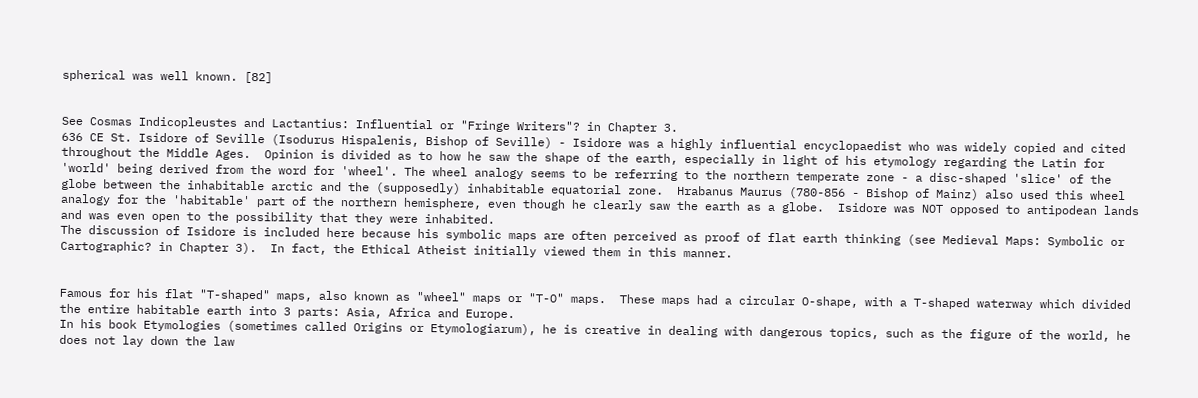spherical was well known. [82]


See Cosmas Indicopleustes and Lactantius: Influential or "Fringe Writers"? in Chapter 3.
636 CE St. Isidore of Seville (Isodurus Hispalenis, Bishop of Seville) - Isidore was a highly influential encyclopaedist who was widely copied and cited throughout the Middle Ages.  Opinion is divided as to how he saw the shape of the earth, especially in light of his etymology regarding the Latin for 'world' being derived from the word for 'wheel'. The wheel analogy seems to be referring to the northern temperate zone - a disc-shaped 'slice' of the globe between the inhabitable arctic and the (supposedly) inhabitable equatorial zone.  Hrabanus Maurus (780-856 - Bishop of Mainz) also used this wheel analogy for the 'habitable' part of the northern hemisphere, even though he clearly saw the earth as a globe.  Isidore was NOT opposed to antipodean lands and was even open to the possibility that they were inhabited.
The discussion of Isidore is included here because his symbolic maps are often perceived as proof of flat earth thinking (see Medieval Maps: Symbolic or Cartographic? in Chapter 3).  In fact, the Ethical Atheist initially viewed them in this manner.


Famous for his flat "T-shaped" maps, also known as "wheel" maps or "T-O" maps.  These maps had a circular O-shape, with a T-shaped waterway which divided the entire habitable earth into 3 parts: Asia, Africa and Europe.
In his book Etymologies (sometimes called Origins or Etymologiarum), he is creative in dealing with dangerous topics, such as the figure of the world, he does not lay down the law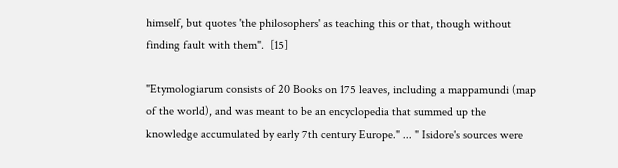himself, but quotes 'the philosophers' as teaching this or that, though without finding fault with them".  [15]

"Etymologiarum consists of 20 Books on 175 leaves, including a mappamundi (map of the world), and was meant to be an encyclopedia that summed up the knowledge accumulated by early 7th century Europe." ... " Isidore's sources were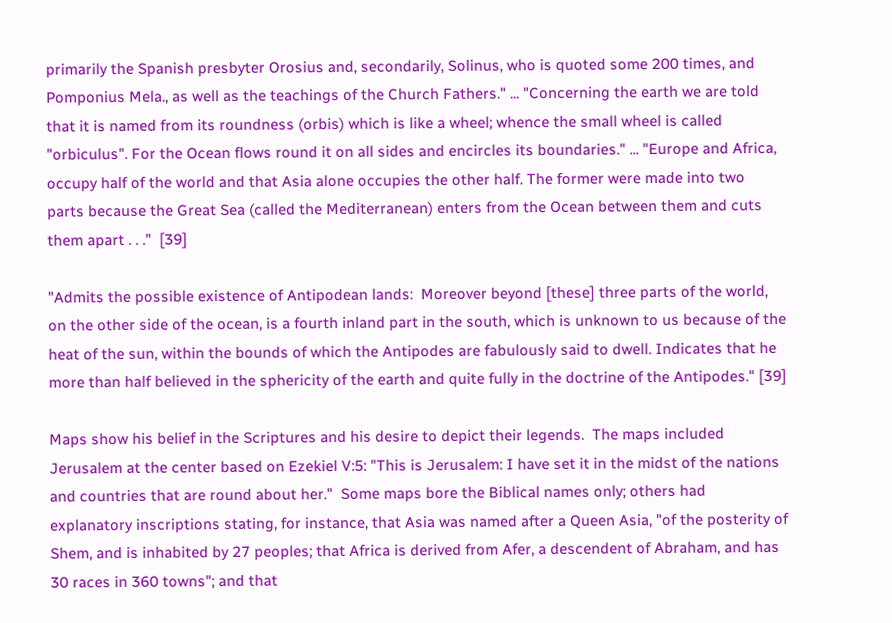primarily the Spanish presbyter Orosius and, secondarily, Solinus, who is quoted some 200 times, and Pomponius Mela., as well as the teachings of the Church Fathers." ... "Concerning the earth we are told that it is named from its roundness (orbis) which is like a wheel; whence the small wheel is called "orbiculus". For the Ocean flows round it on all sides and encircles its boundaries." ... "Europe and Africa, occupy half of the world and that Asia alone occupies the other half. The former were made into two parts because the Great Sea (called the Mediterranean) enters from the Ocean between them and cuts them apart . . ."  [39]

"Admits the possible existence of Antipodean lands:  Moreover beyond [these] three parts of the world, on the other side of the ocean, is a fourth inland part in the south, which is unknown to us because of the heat of the sun, within the bounds of which the Antipodes are fabulously said to dwell. Indicates that he more than half believed in the sphericity of the earth and quite fully in the doctrine of the Antipodes." [39]

Maps show his belief in the Scriptures and his desire to depict their legends.  The maps included Jerusalem at the center based on Ezekiel V:5: "This is Jerusalem: I have set it in the midst of the nations and countries that are round about her."  Some maps bore the Biblical names only; others had explanatory inscriptions stating, for instance, that Asia was named after a Queen Asia, "of the posterity of Shem, and is inhabited by 27 peoples; that Africa is derived from Afer, a descendent of Abraham, and has 30 races in 360 towns"; and that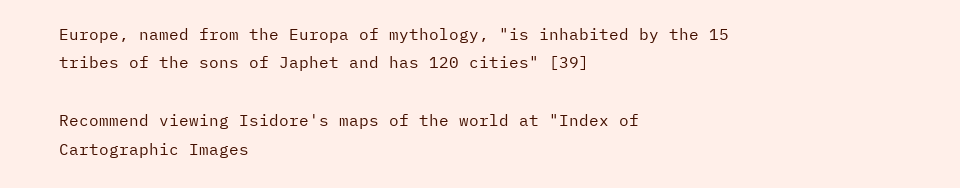Europe, named from the Europa of mythology, "is inhabited by the 15 tribes of the sons of Japhet and has 120 cities" [39]

Recommend viewing Isidore's maps of the world at "Index of Cartographic Images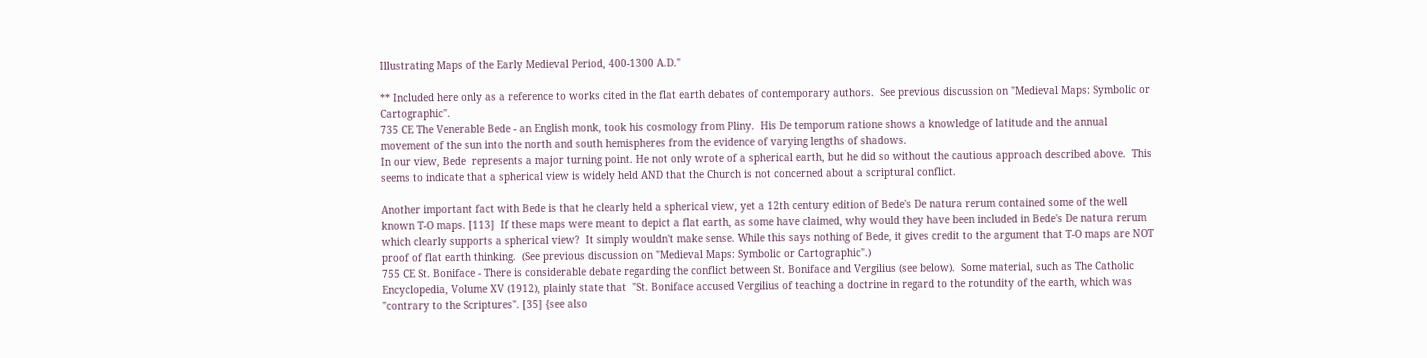Illustrating Maps of the Early Medieval Period, 400-1300 A.D."

** Included here only as a reference to works cited in the flat earth debates of contemporary authors.  See previous discussion on "Medieval Maps: Symbolic or Cartographic".
735 CE The Venerable Bede - an English monk, took his cosmology from Pliny.  His De temporum ratione shows a knowledge of latitude and the annual movement of the sun into the north and south hemispheres from the evidence of varying lengths of shadows.
In our view, Bede  represents a major turning point. He not only wrote of a spherical earth, but he did so without the cautious approach described above.  This seems to indicate that a spherical view is widely held AND that the Church is not concerned about a scriptural conflict.

Another important fact with Bede is that he clearly held a spherical view, yet a 12th century edition of Bede's De natura rerum contained some of the well known T-O maps. [113]  If these maps were meant to depict a flat earth, as some have claimed, why would they have been included in Bede's De natura rerum which clearly supports a spherical view?  It simply wouldn't make sense. While this says nothing of Bede, it gives credit to the argument that T-O maps are NOT proof of flat earth thinking.  (See previous discussion on "Medieval Maps: Symbolic or Cartographic".)
755 CE St. Boniface - There is considerable debate regarding the conflict between St. Boniface and Vergilius (see below).  Some material, such as The Catholic Encyclopedia, Volume XV (1912), plainly state that  "St. Boniface accused Vergilius of teaching a doctrine in regard to the rotundity of the earth, which was "contrary to the Scriptures". [35] {see also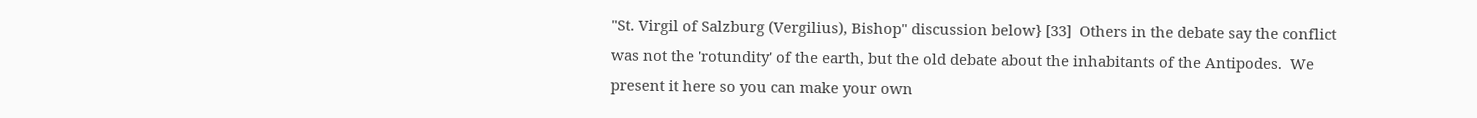"St. Virgil of Salzburg (Vergilius), Bishop" discussion below} [33]  Others in the debate say the conflict was not the 'rotundity' of the earth, but the old debate about the inhabitants of the Antipodes.  We present it here so you can make your own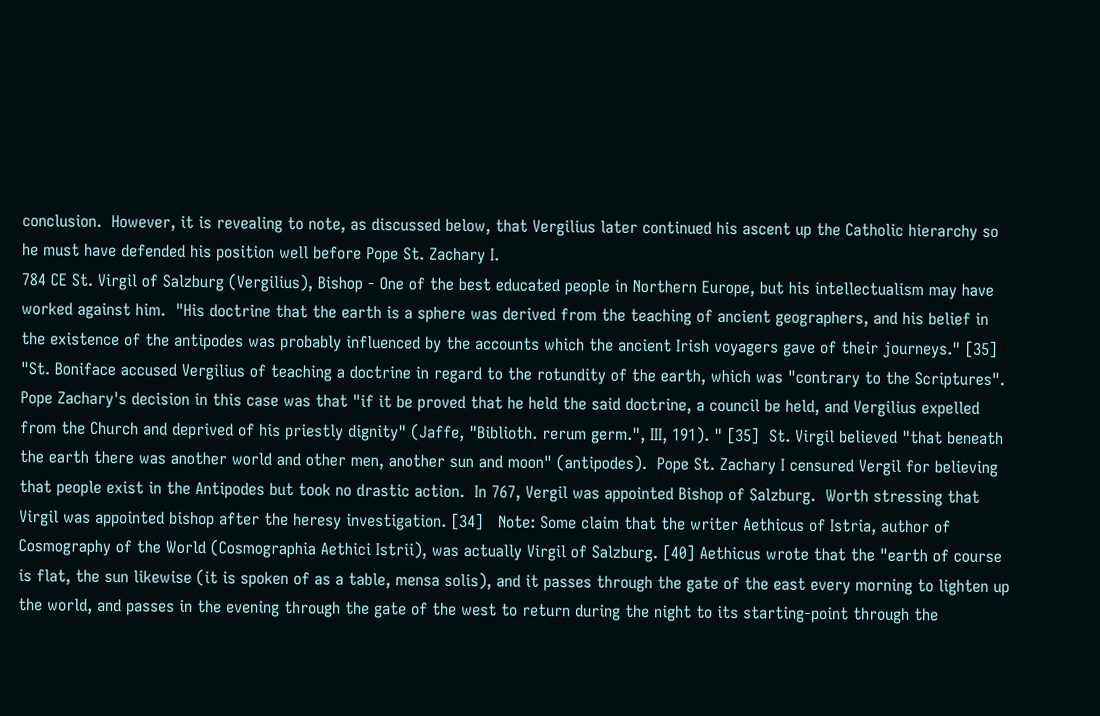conclusion.  However, it is revealing to note, as discussed below, that Vergilius later continued his ascent up the Catholic hierarchy so he must have defended his position well before Pope St. Zachary I.
784 CE St. Virgil of Salzburg (Vergilius), Bishop - One of the best educated people in Northern Europe, but his intellectualism may have worked against him.  "His doctrine that the earth is a sphere was derived from the teaching of ancient geographers, and his belief in the existence of the antipodes was probably influenced by the accounts which the ancient Irish voyagers gave of their journeys." [35] "St. Boniface accused Vergilius of teaching a doctrine in regard to the rotundity of the earth, which was "contrary to the Scriptures". Pope Zachary's decision in this case was that "if it be proved that he held the said doctrine, a council be held, and Vergilius expelled from the Church and deprived of his priestly dignity" (Jaffe, "Biblioth. rerum germ.", III, 191). " [35]  St. Virgil believed "that beneath the earth there was another world and other men, another sun and moon" (antipodes).  Pope St. Zachary I censured Vergil for believing that people exist in the Antipodes but took no drastic action.  In 767, Vergil was appointed Bishop of Salzburg.  Worth stressing that Virgil was appointed bishop after the heresy investigation. [34]   Note: Some claim that the writer Aethicus of Istria, author of Cosmography of the World (Cosmographia Aethici Istrii), was actually Virgil of Salzburg. [40] Aethicus wrote that the "earth of course is flat, the sun likewise (it is spoken of as a table, mensa solis), and it passes through the gate of the east every morning to lighten up the world, and passes in the evening through the gate of the west to return during the night to its starting-point through the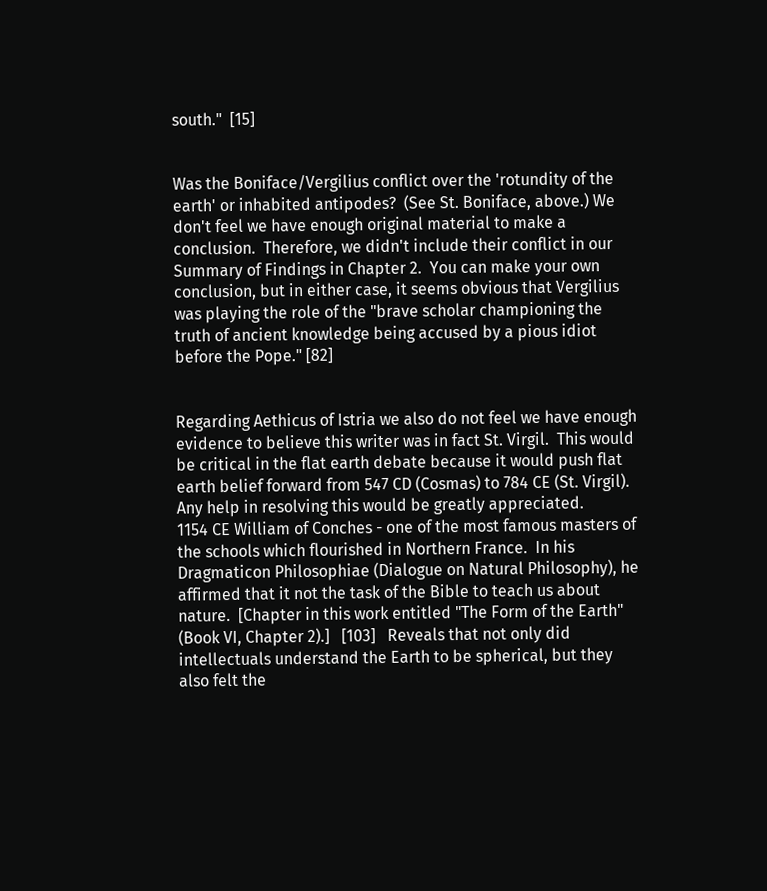south."  [15]


Was the Boniface/Vergilius conflict over the 'rotundity of the earth' or inhabited antipodes?  (See St. Boniface, above.) We don't feel we have enough original material to make a conclusion.  Therefore, we didn't include their conflict in our Summary of Findings in Chapter 2.  You can make your own conclusion, but in either case, it seems obvious that Vergilius was playing the role of the "brave scholar championing the truth of ancient knowledge being accused by a pious idiot before the Pope." [82]


Regarding Aethicus of Istria we also do not feel we have enough evidence to believe this writer was in fact St. Virgil.  This would be critical in the flat earth debate because it would push flat earth belief forward from 547 CD (Cosmas) to 784 CE (St. Virgil).  Any help in resolving this would be greatly appreciated.
1154 CE William of Conches - one of the most famous masters of the schools which flourished in Northern France.  In his Dragmaticon Philosophiae (Dialogue on Natural Philosophy), he affirmed that it not the task of the Bible to teach us about nature.  [Chapter in this work entitled "The Form of the Earth" (Book VI, Chapter 2).]   [103]   Reveals that not only did intellectuals understand the Earth to be spherical, but they also felt the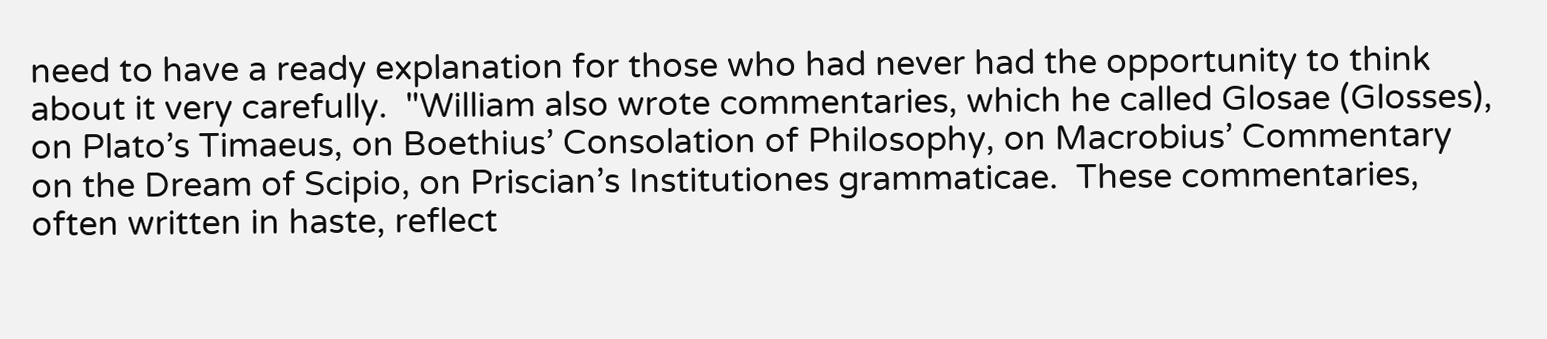need to have a ready explanation for those who had never had the opportunity to think about it very carefully.  "William also wrote commentaries, which he called Glosae (Glosses), on Plato’s Timaeus, on Boethius’ Consolation of Philosophy, on Macrobius’ Commentary on the Dream of Scipio, on Priscian’s Institutiones grammaticae.  These commentaries, often written in haste, reflect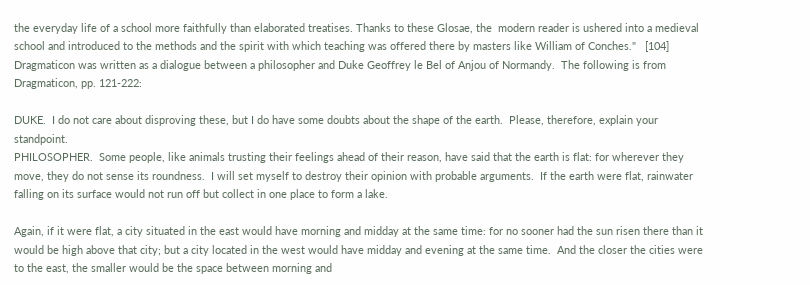the everyday life of a school more faithfully than elaborated treatises. Thanks to these Glosae, the  modern reader is ushered into a medieval school and introduced to the methods and the spirit with which teaching was offered there by masters like William of Conches."   [104]
Dragmaticon was written as a dialogue between a philosopher and Duke Geoffrey le Bel of Anjou of Normandy.  The following is from Dragmaticon, pp. 121-222:

DUKE.  I do not care about disproving these, but I do have some doubts about the shape of the earth.  Please, therefore, explain your standpoint.
PHILOSOPHER.  Some people, like animals trusting their feelings ahead of their reason, have said that the earth is flat: for wherever they move, they do not sense its roundness.  I will set myself to destroy their opinion with probable arguments.  If the earth were flat, rainwater falling on its surface would not run off but collect in one place to form a lake.

Again, if it were flat, a city situated in the east would have morning and midday at the same time: for no sooner had the sun risen there than it would be high above that city; but a city located in the west would have midday and evening at the same time.  And the closer the cities were to the east, the smaller would be the space between morning and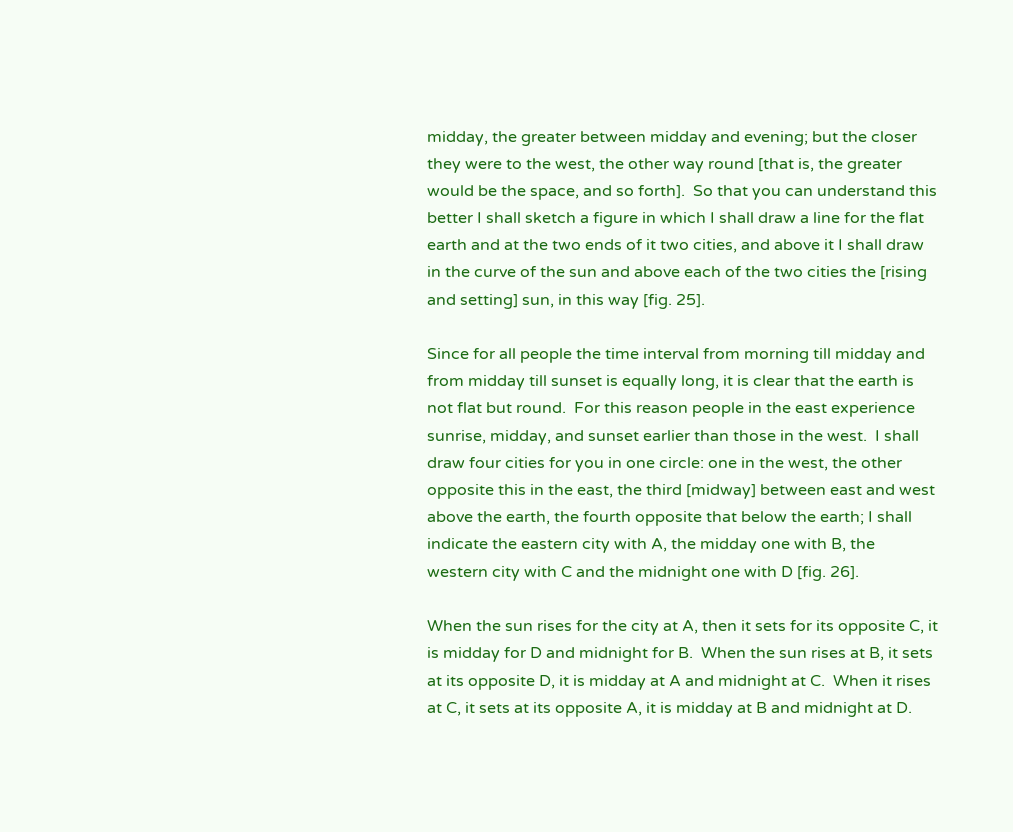midday, the greater between midday and evening; but the closer they were to the west, the other way round [that is, the greater would be the space, and so forth].  So that you can understand this better I shall sketch a figure in which I shall draw a line for the flat earth and at the two ends of it two cities, and above it I shall draw in the curve of the sun and above each of the two cities the [rising and setting] sun, in this way [fig. 25].

Since for all people the time interval from morning till midday and from midday till sunset is equally long, it is clear that the earth is not flat but round.  For this reason people in the east experience sunrise, midday, and sunset earlier than those in the west.  I shall draw four cities for you in one circle: one in the west, the other opposite this in the east, the third [midway] between east and west above the earth, the fourth opposite that below the earth; I shall indicate the eastern city with A, the midday one with B, the western city with C and the midnight one with D [fig. 26].

When the sun rises for the city at A, then it sets for its opposite C, it is midday for D and midnight for B.  When the sun rises at B, it sets at its opposite D, it is midday at A and midnight at C.  When it rises at C, it sets at its opposite A, it is midday at B and midnight at D.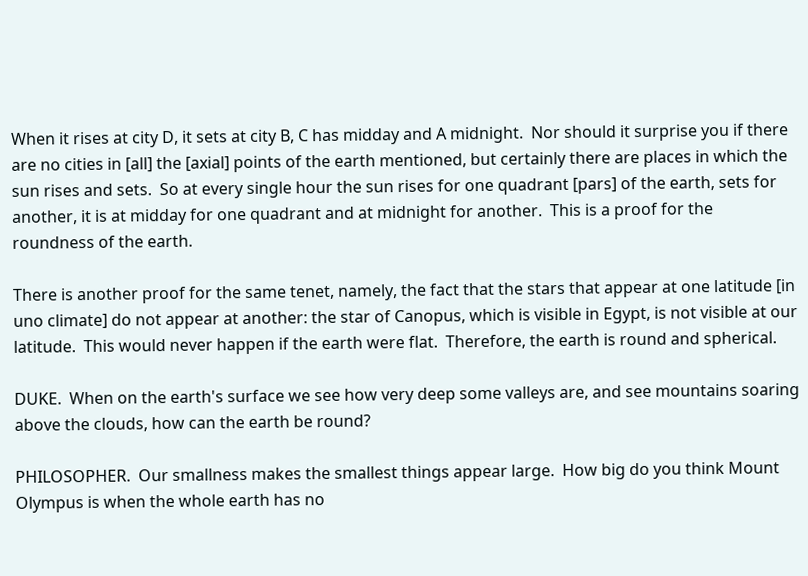When it rises at city D, it sets at city B, C has midday and A midnight.  Nor should it surprise you if there are no cities in [all] the [axial] points of the earth mentioned, but certainly there are places in which the sun rises and sets.  So at every single hour the sun rises for one quadrant [pars] of the earth, sets for another, it is at midday for one quadrant and at midnight for another.  This is a proof for the roundness of the earth.

There is another proof for the same tenet, namely, the fact that the stars that appear at one latitude [in uno climate] do not appear at another: the star of Canopus, which is visible in Egypt, is not visible at our latitude.  This would never happen if the earth were flat.  Therefore, the earth is round and spherical.

DUKE.  When on the earth's surface we see how very deep some valleys are, and see mountains soaring above the clouds, how can the earth be round?

PHILOSOPHER.  Our smallness makes the smallest things appear large.  How big do you think Mount Olympus is when the whole earth has no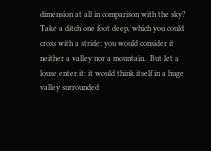dimension at all in comparison with the sky? Take a ditch one foot deep, which you could cross with a stride: you would consider it neither a valley nor a mountain.  But let a louse enter it: it would think itself in a huge valley surrounded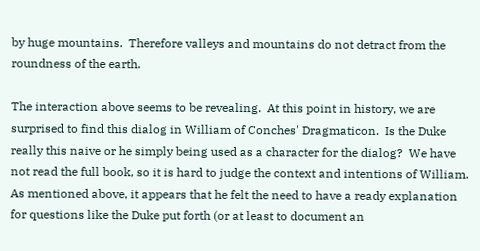by huge mountains.  Therefore valleys and mountains do not detract from the roundness of the earth.

The interaction above seems to be revealing.  At this point in history, we are surprised to find this dialog in William of Conches' Dragmaticon.  Is the Duke really this naive or he simply being used as a character for the dialog?  We have not read the full book, so it is hard to judge the context and intentions of William.  As mentioned above, it appears that he felt the need to have a ready explanation for questions like the Duke put forth (or at least to document an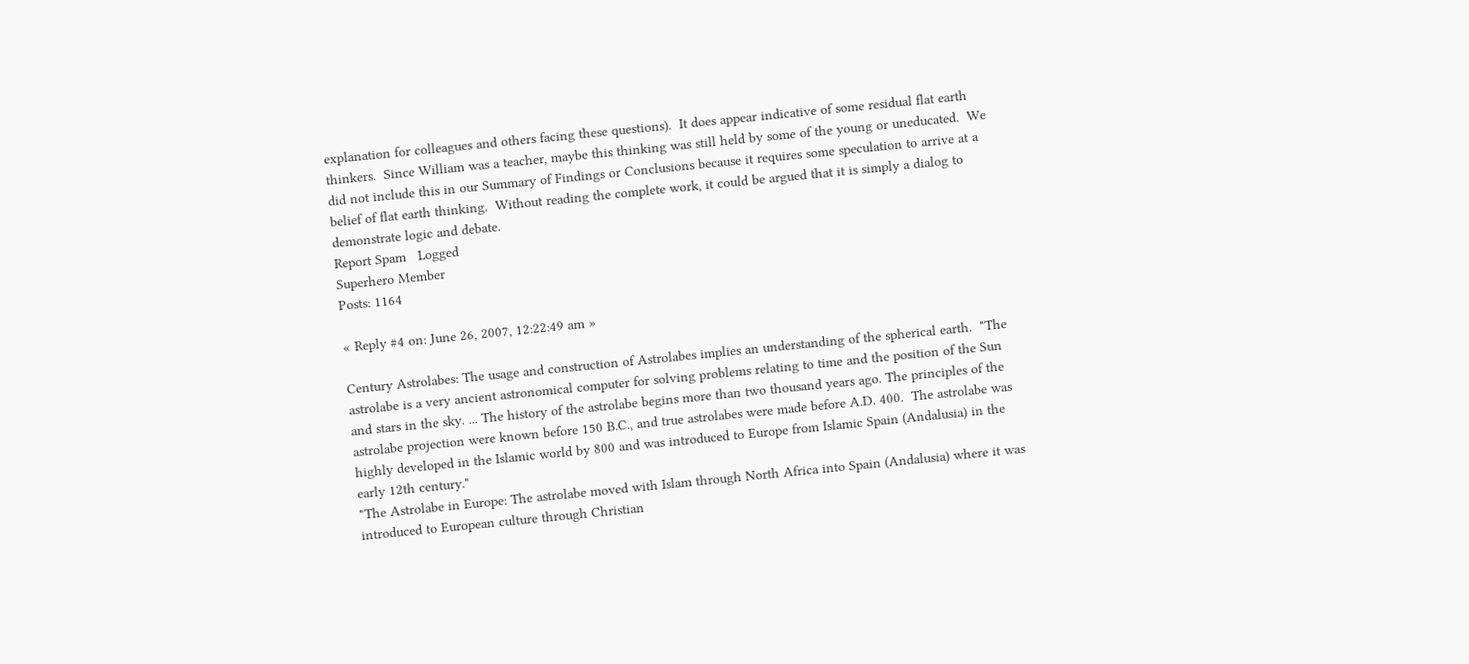explanation for colleagues and others facing these questions).  It does appear indicative of some residual flat earth thinkers.  Since William was a teacher, maybe this thinking was still held by some of the young or uneducated.  We did not include this in our Summary of Findings or Conclusions because it requires some speculation to arrive at a belief of flat earth thinking.  Without reading the complete work, it could be argued that it is simply a dialog to demonstrate logic and debate.
Report Spam   Logged
Superhero Member
Posts: 1164

« Reply #4 on: June 26, 2007, 12:22:49 am »

Century Astrolabes: The usage and construction of Astrolabes implies an understanding of the spherical earth.  "The astrolabe is a very ancient astronomical computer for solving problems relating to time and the position of the Sun and stars in the sky. ... The history of the astrolabe begins more than two thousand years ago. The principles of the astrolabe projection were known before 150 B.C., and true astrolabes were made before A.D. 400.  The astrolabe was highly developed in the Islamic world by 800 and was introduced to Europe from Islamic Spain (Andalusia) in the early 12th century."
"The Astrolabe in Europe: The astrolabe moved with Islam through North Africa into Spain (Andalusia) where it was introduced to European culture through Christian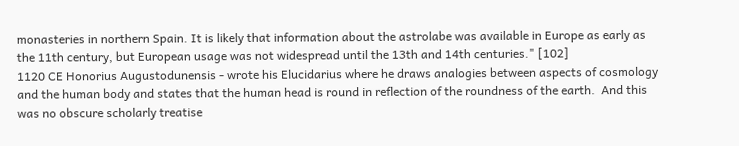monasteries in northern Spain. It is likely that information about the astrolabe was available in Europe as early as the 11th century, but European usage was not widespread until the 13th and 14th centuries." [102]
1120 CE Honorius Augustodunensis - wrote his Elucidarius where he draws analogies between aspects of cosmology and the human body and states that the human head is round in reflection of the roundness of the earth.  And this was no obscure scholarly treatise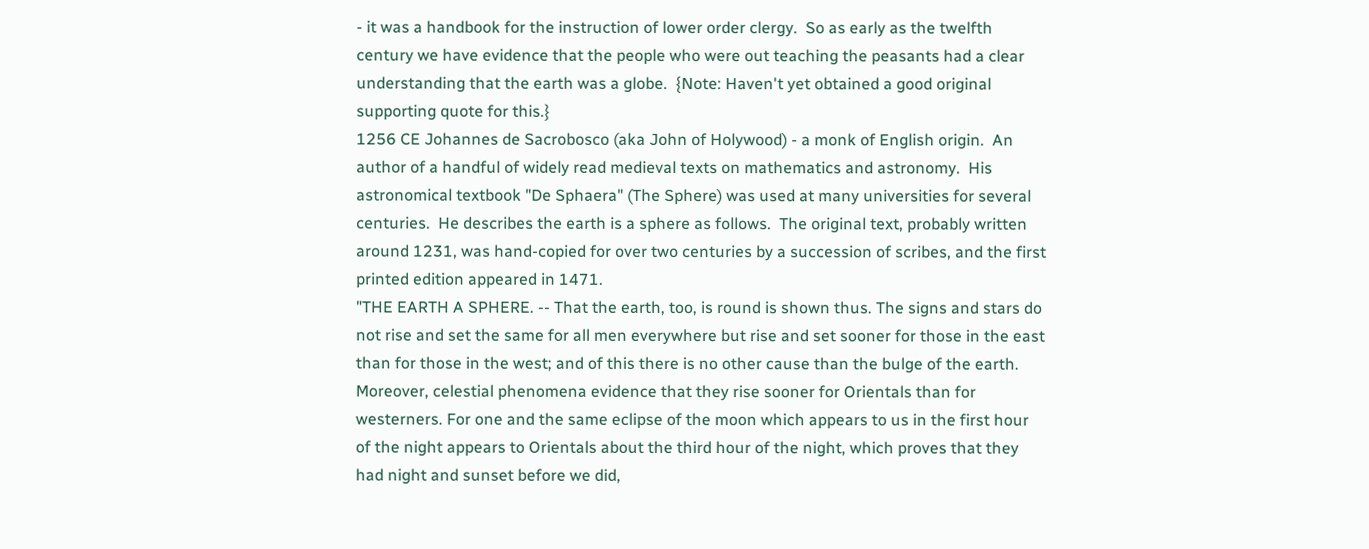- it was a handbook for the instruction of lower order clergy.  So as early as the twelfth century we have evidence that the people who were out teaching the peasants had a clear understanding that the earth was a globe.  {Note: Haven't yet obtained a good original supporting quote for this.}
1256 CE Johannes de Sacrobosco (aka John of Holywood) - a monk of English origin.  An author of a handful of widely read medieval texts on mathematics and astronomy.  His astronomical textbook "De Sphaera" (The Sphere) was used at many universities for several centuries.  He describes the earth is a sphere as follows.  The original text, probably written around 1231, was hand-copied for over two centuries by a succession of scribes, and the first printed edition appeared in 1471.
"THE EARTH A SPHERE. -- That the earth, too, is round is shown thus. The signs and stars do not rise and set the same for all men everywhere but rise and set sooner for those in the east than for those in the west; and of this there is no other cause than the bulge of the earth. Moreover, celestial phenomena evidence that they rise sooner for Orientals than for westerners. For one and the same eclipse of the moon which appears to us in the first hour of the night appears to Orientals about the third hour of the night, which proves that they had night and sunset before we did,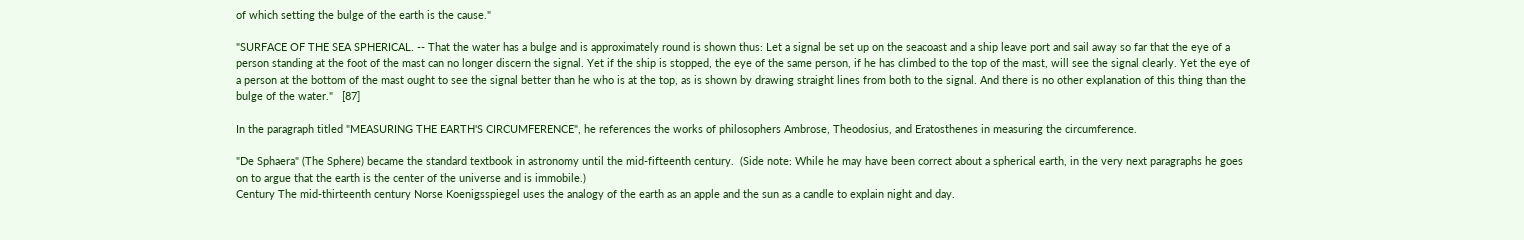of which setting the bulge of the earth is the cause."

"SURFACE OF THE SEA SPHERICAL. -- That the water has a bulge and is approximately round is shown thus: Let a signal be set up on the seacoast and a ship leave port and sail away so far that the eye of a person standing at the foot of the mast can no longer discern the signal. Yet if the ship is stopped, the eye of the same person, if he has climbed to the top of the mast, will see the signal clearly. Yet the eye of a person at the bottom of the mast ought to see the signal better than he who is at the top, as is shown by drawing straight lines from both to the signal. And there is no other explanation of this thing than the bulge of the water."   [87]

In the paragraph titled "MEASURING THE EARTH'S CIRCUMFERENCE", he references the works of philosophers Ambrose, Theodosius, and Eratosthenes in measuring the circumference.

"De Sphaera" (The Sphere) became the standard textbook in astronomy until the mid-fifteenth century.  (Side note: While he may have been correct about a spherical earth, in the very next paragraphs he goes on to argue that the earth is the center of the universe and is immobile.)
Century The mid-thirteenth century Norse Koenigsspiegel uses the analogy of the earth as an apple and the sun as a candle to explain night and day.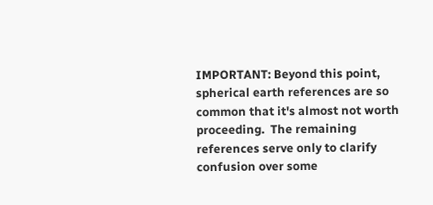IMPORTANT: Beyond this point, spherical earth references are so common that it's almost not worth proceeding.  The remaining references serve only to clarify confusion over some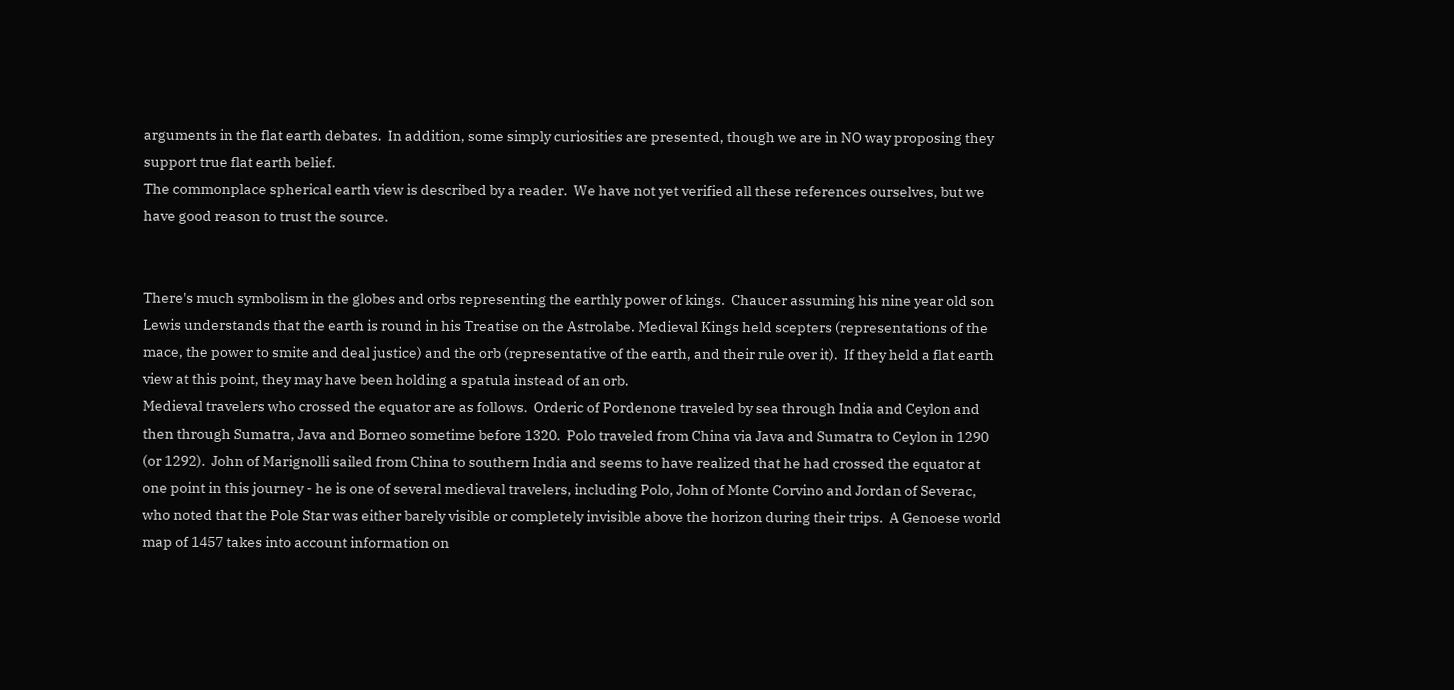arguments in the flat earth debates.  In addition, some simply curiosities are presented, though we are in NO way proposing they support true flat earth belief.
The commonplace spherical earth view is described by a reader.  We have not yet verified all these references ourselves, but we have good reason to trust the source.


There's much symbolism in the globes and orbs representing the earthly power of kings.  Chaucer assuming his nine year old son Lewis understands that the earth is round in his Treatise on the Astrolabe. Medieval Kings held scepters (representations of the mace, the power to smite and deal justice) and the orb (representative of the earth, and their rule over it).  If they held a flat earth view at this point, they may have been holding a spatula instead of an orb.
Medieval travelers who crossed the equator are as follows.  Orderic of Pordenone traveled by sea through India and Ceylon and then through Sumatra, Java and Borneo sometime before 1320.  Polo traveled from China via Java and Sumatra to Ceylon in 1290 (or 1292).  John of Marignolli sailed from China to southern India and seems to have realized that he had crossed the equator at one point in this journey - he is one of several medieval travelers, including Polo, John of Monte Corvino and Jordan of Severac, who noted that the Pole Star was either barely visible or completely invisible above the horizon during their trips.  A Genoese world map of 1457 takes into account information on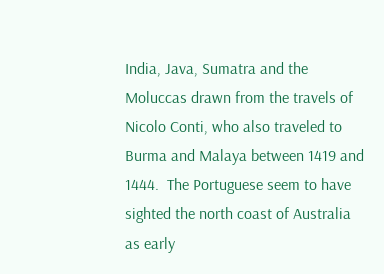India, Java, Sumatra and the Moluccas drawn from the travels of Nicolo Conti, who also traveled to Burma and Malaya between 1419 and 1444.  The Portuguese seem to have sighted the north coast of Australia as early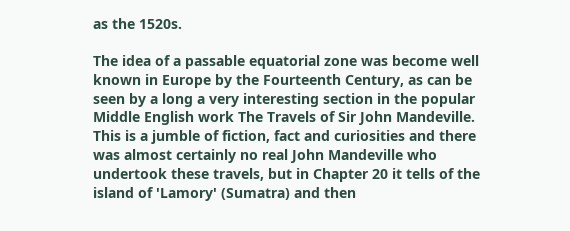as the 1520s.

The idea of a passable equatorial zone was become well known in Europe by the Fourteenth Century, as can be seen by a long a very interesting section in the popular Middle English work The Travels of Sir John Mandeville.  This is a jumble of fiction, fact and curiosities and there was almost certainly no real John Mandeville who undertook these travels, but in Chapter 20 it tells of the island of 'Lamory' (Sumatra) and then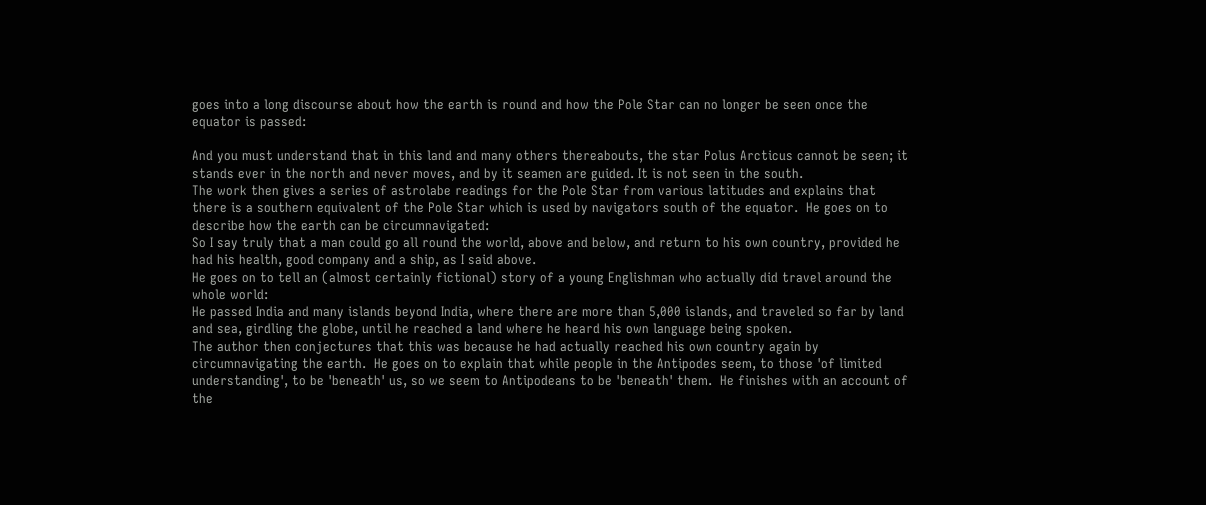goes into a long discourse about how the earth is round and how the Pole Star can no longer be seen once the equator is passed:

And you must understand that in this land and many others thereabouts, the star Polus Arcticus cannot be seen; it stands ever in the north and never moves, and by it seamen are guided. It is not seen in the south.
The work then gives a series of astrolabe readings for the Pole Star from various latitudes and explains that there is a southern equivalent of the Pole Star which is used by navigators south of the equator.  He goes on to describe how the earth can be circumnavigated:
So I say truly that a man could go all round the world, above and below, and return to his own country, provided he had his health, good company and a ship, as I said above.
He goes on to tell an (almost certainly fictional) story of a young Englishman who actually did travel around the whole world:
He passed India and many islands beyond India, where there are more than 5,000 islands, and traveled so far by land and sea, girdling the globe, until he reached a land where he heard his own language being spoken.
The author then conjectures that this was because he had actually reached his own country again by circumnavigating the earth.  He goes on to explain that while people in the Antipodes seem, to those 'of limited understanding', to be 'beneath' us, so we seem to Antipodeans to be 'beneath' them.  He finishes with an account of the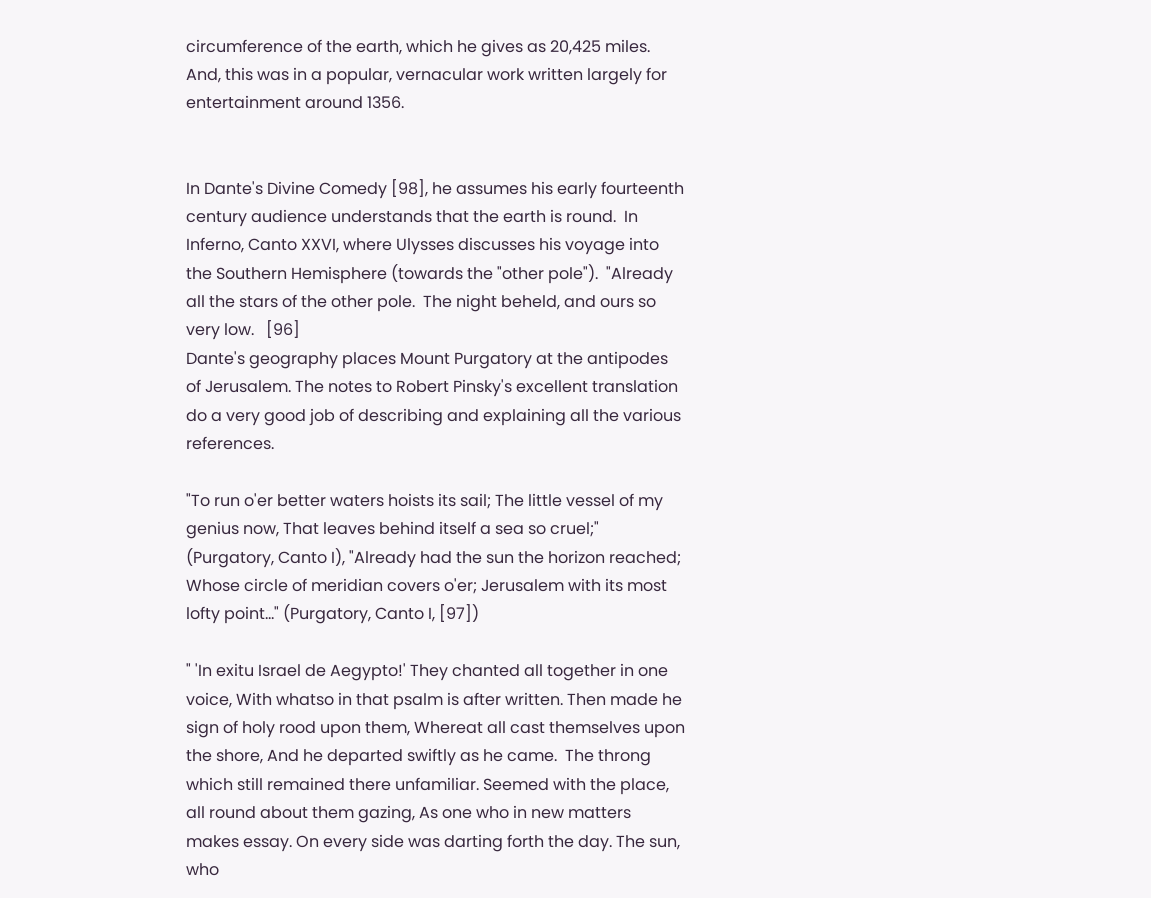circumference of the earth, which he gives as 20,425 miles.  And, this was in a popular, vernacular work written largely for entertainment around 1356.


In Dante's Divine Comedy [98], he assumes his early fourteenth century audience understands that the earth is round.  In Inferno, Canto XXVI, where Ulysses discusses his voyage into the Southern Hemisphere (towards the "other pole").  "Already all the stars of the other pole.  The night beheld, and ours so very low.   [96]
Dante's geography places Mount Purgatory at the antipodes of Jerusalem. The notes to Robert Pinsky's excellent translation do a very good job of describing and explaining all the various references.

"To run o'er better waters hoists its sail; The little vessel of my genius now, That leaves behind itself a sea so cruel;" (Purgatory, Canto I), "Already had the sun the horizon reached; Whose circle of meridian covers o'er; Jerusalem with its most lofty point..." (Purgatory, Canto I, [97])

" 'In exitu Israel de Aegypto!' They chanted all together in one voice, With whatso in that psalm is after written. Then made he sign of holy rood upon them, Whereat all cast themselves upon the shore, And he departed swiftly as he came.  The throng which still remained there unfamiliar. Seemed with the place, all round about them gazing, As one who in new matters makes essay. On every side was darting forth the day. The sun, who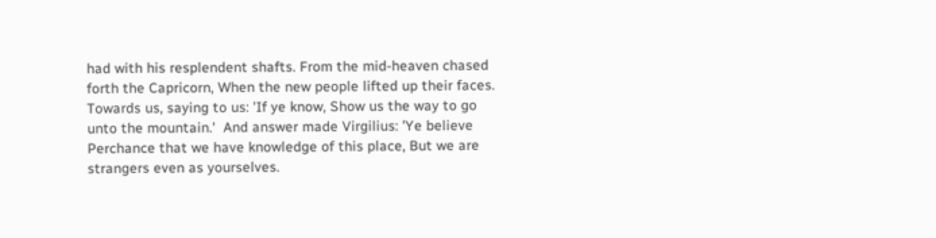had with his resplendent shafts. From the mid-heaven chased forth the Capricorn, When the new people lifted up their faces. Towards us, saying to us: 'If ye know, Show us the way to go unto the mountain.'  And answer made Virgilius: 'Ye believe Perchance that we have knowledge of this place, But we are strangers even as yourselves.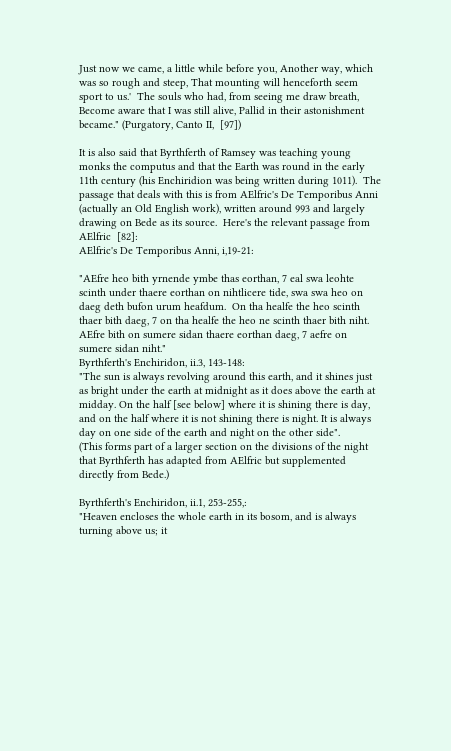Just now we came, a little while before you, Another way, which was so rough and steep, That mounting will henceforth seem sport to us.'  The souls who had, from seeing me draw breath, Become aware that I was still alive, Pallid in their astonishment became." (Purgatory, Canto II,  [97])

It is also said that Byrthferth of Ramsey was teaching young monks the computus and that the Earth was round in the early 11th century (his Enchiridion was being written during 1011).  The passage that deals with this is from AElfric's De Temporibus Anni (actually an Old English work), written around 993 and largely drawing on Bede as its source.  Here's the relevant passage from AElfric  [82]:
AElfric's De Temporibus Anni, i,19-21:

"AEfre heo bith yrnende ymbe thas eorthan, 7 eal swa leohte scinth under thaere eorthan on nihtlicere tide, swa swa heo on daeg deth bufon urum heafdum.  On tha healfe the heo scinth thaer bith daeg, 7 on tha healfe the heo ne scinth thaer bith niht.  AEfre bith on sumere sidan thaere eorthan daeg, 7 aefre on sumere sidan niht."
Byrthferth's Enchiridon, ii.3, 143-148:
"The sun is always revolving around this earth, and it shines just as bright under the earth at midnight as it does above the earth at midday. On the half [see below] where it is shining there is day, and on the half where it is not shining there is night. It is always day on one side of the earth and night on the other side".
(This forms part of a larger section on the divisions of the night that Byrthferth has adapted from AElfric but supplemented directly from Bede.)

Byrthferth's Enchiridon, ii.1, 253-255,:
"Heaven encloses the whole earth in its bosom, and is always turning above us; it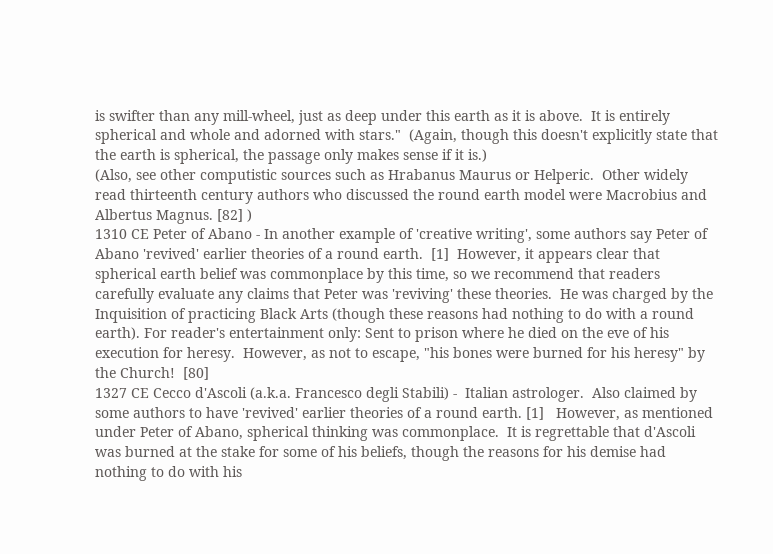is swifter than any mill-wheel, just as deep under this earth as it is above.  It is entirely spherical and whole and adorned with stars."  (Again, though this doesn't explicitly state that the earth is spherical, the passage only makes sense if it is.)
(Also, see other computistic sources such as Hrabanus Maurus or Helperic.  Other widely read thirteenth century authors who discussed the round earth model were Macrobius and Albertus Magnus. [82] )
1310 CE Peter of Abano - In another example of 'creative writing', some authors say Peter of Abano 'revived' earlier theories of a round earth.  [1]  However, it appears clear that spherical earth belief was commonplace by this time, so we recommend that readers carefully evaluate any claims that Peter was 'reviving' these theories.  He was charged by the Inquisition of practicing Black Arts (though these reasons had nothing to do with a round earth). For reader's entertainment only: Sent to prison where he died on the eve of his execution for heresy.  However, as not to escape, "his bones were burned for his heresy" by the Church!  [80]
1327 CE Cecco d'Ascoli (a.k.a. Francesco degli Stabili) -  Italian astrologer.  Also claimed by some authors to have 'revived' earlier theories of a round earth. [1]   However, as mentioned under Peter of Abano, spherical thinking was commonplace.  It is regrettable that d'Ascoli was burned at the stake for some of his beliefs, though the reasons for his demise had nothing to do with his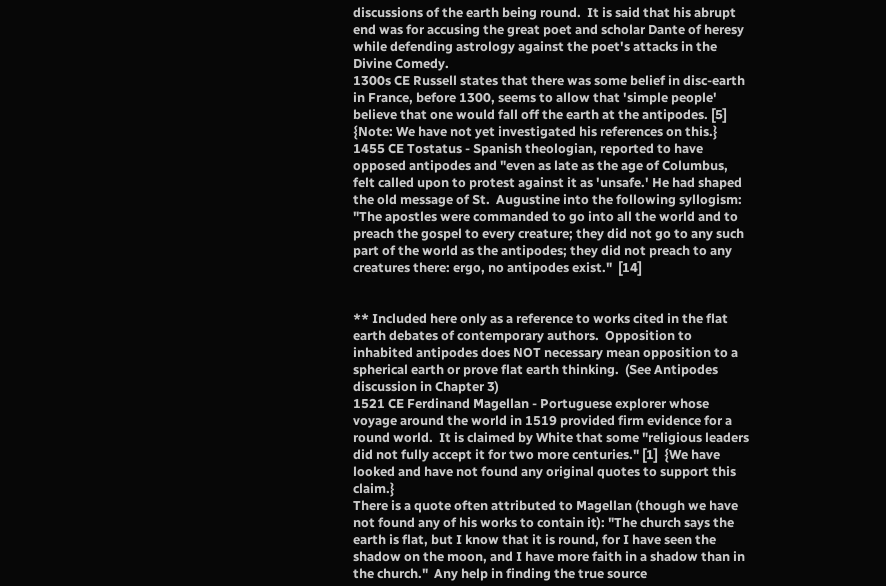discussions of the earth being round.  It is said that his abrupt end was for accusing the great poet and scholar Dante of heresy while defending astrology against the poet's attacks in the Divine Comedy.
1300s CE Russell states that there was some belief in disc-earth in France, before 1300, seems to allow that 'simple people' believe that one would fall off the earth at the antipodes. [5]  {Note: We have not yet investigated his references on this.}
1455 CE Tostatus - Spanish theologian, reported to have opposed antipodes and "even as late as the age of Columbus, felt called upon to protest against it as 'unsafe.' He had shaped the old message of St.  Augustine into the following syllogism: "The apostles were commanded to go into all the world and to preach the gospel to every creature; they did not go to any such part of the world as the antipodes; they did not preach to any creatures there: ergo, no antipodes exist."  [14]


** Included here only as a reference to works cited in the flat earth debates of contemporary authors.  Opposition to inhabited antipodes does NOT necessary mean opposition to a spherical earth or prove flat earth thinking.  (See Antipodes discussion in Chapter 3)
1521 CE Ferdinand Magellan - Portuguese explorer whose voyage around the world in 1519 provided firm evidence for a round world.  It is claimed by White that some "religious leaders did not fully accept it for two more centuries." [1]  {We have looked and have not found any original quotes to support this claim.}
There is a quote often attributed to Magellan (though we have not found any of his works to contain it): "The church says the earth is flat, but I know that it is round, for I have seen the shadow on the moon, and I have more faith in a shadow than in the church."  Any help in finding the true source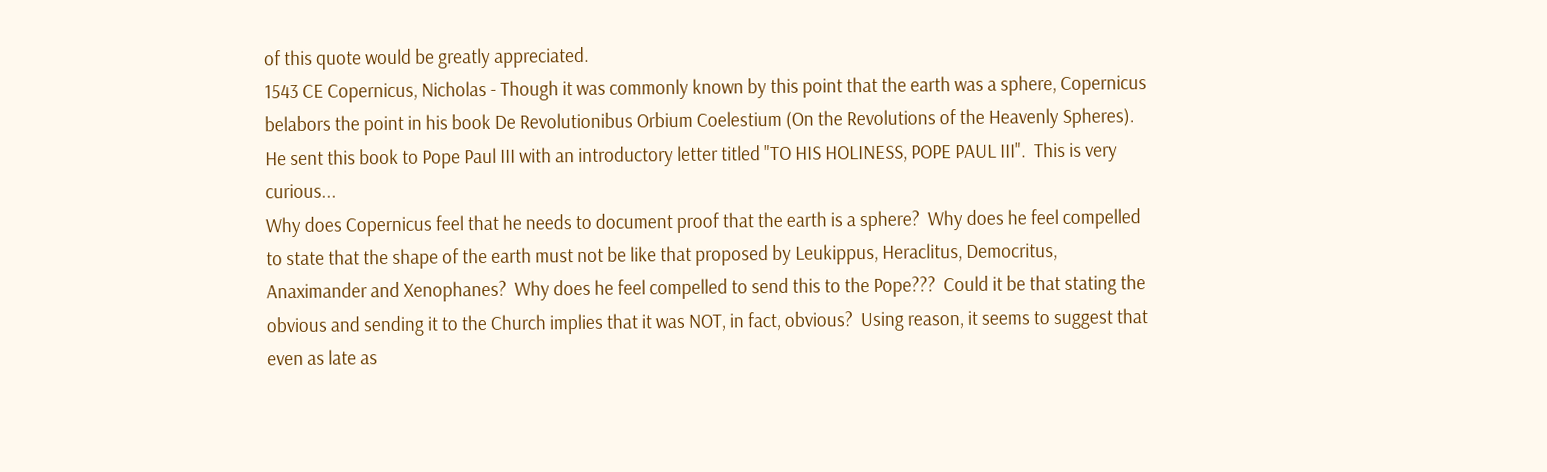of this quote would be greatly appreciated.
1543 CE Copernicus, Nicholas - Though it was commonly known by this point that the earth was a sphere, Copernicus belabors the point in his book De Revolutionibus Orbium Coelestium (On the Revolutions of the Heavenly Spheres).  He sent this book to Pope Paul III with an introductory letter titled "TO HIS HOLINESS, POPE PAUL III".  This is very curious...
Why does Copernicus feel that he needs to document proof that the earth is a sphere?  Why does he feel compelled to state that the shape of the earth must not be like that proposed by Leukippus, Heraclitus, Democritus, Anaximander and Xenophanes?  Why does he feel compelled to send this to the Pope???  Could it be that stating the obvious and sending it to the Church implies that it was NOT, in fact, obvious?  Using reason, it seems to suggest that even as late as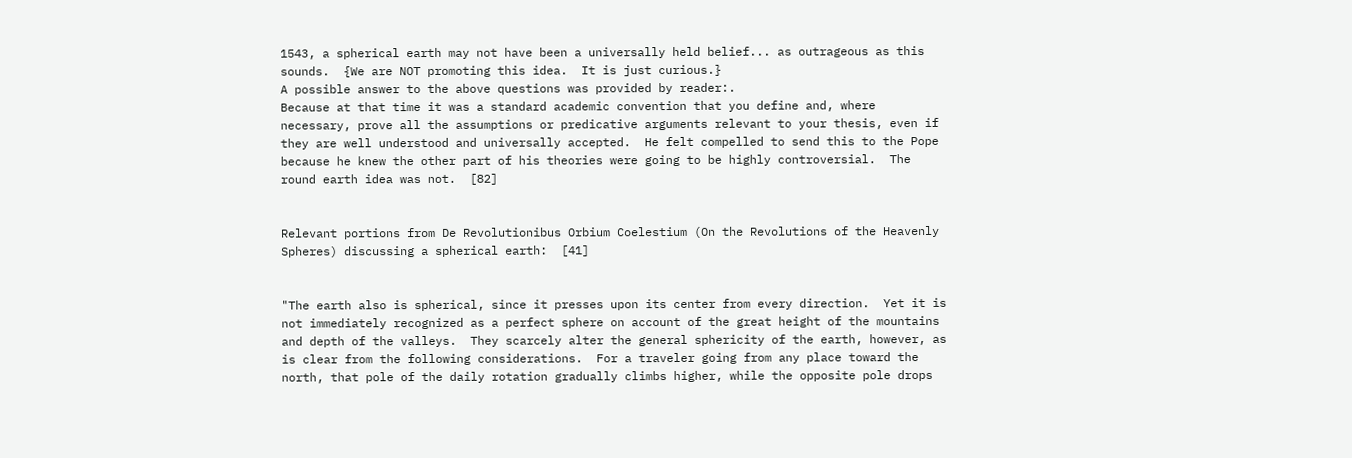1543, a spherical earth may not have been a universally held belief... as outrageous as this sounds.  {We are NOT promoting this idea.  It is just curious.}
A possible answer to the above questions was provided by reader:.
Because at that time it was a standard academic convention that you define and, where necessary, prove all the assumptions or predicative arguments relevant to your thesis, even if they are well understood and universally accepted.  He felt compelled to send this to the Pope because he knew the other part of his theories were going to be highly controversial.  The round earth idea was not.  [82]


Relevant portions from De Revolutionibus Orbium Coelestium (On the Revolutions of the Heavenly Spheres) discussing a spherical earth:  [41]


"The earth also is spherical, since it presses upon its center from every direction.  Yet it is not immediately recognized as a perfect sphere on account of the great height of the mountains and depth of the valleys.  They scarcely alter the general sphericity of the earth, however, as is clear from the following considerations.  For a traveler going from any place toward the north, that pole of the daily rotation gradually climbs higher, while the opposite pole drops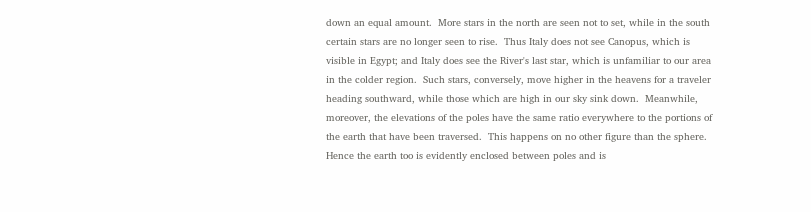down an equal amount.  More stars in the north are seen not to set, while in the south certain stars are no longer seen to rise.  Thus Italy does not see Canopus, which is visible in Egypt; and Italy does see the River's last star, which is unfamiliar to our area in the colder region.  Such stars, conversely, move higher in the heavens for a traveler heading southward, while those which are high in our sky sink down.  Meanwhile, moreover, the elevations of the poles have the same ratio everywhere to the portions of the earth that have been traversed.  This happens on no other figure than the sphere.  Hence the earth too is evidently enclosed between poles and is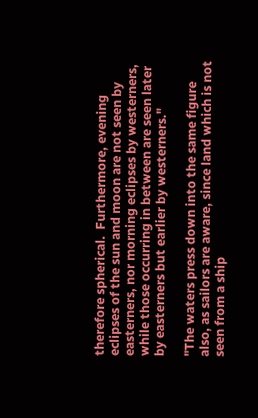therefore spherical.  Furthermore, evening eclipses of the sun and moon are not seen by easterners, nor morning eclipses by westerners, while those occurring in between are seen later by easterners but earlier by westerners."

"The waters press down into the same figure also, as sailors are aware, since land which is not seen from a ship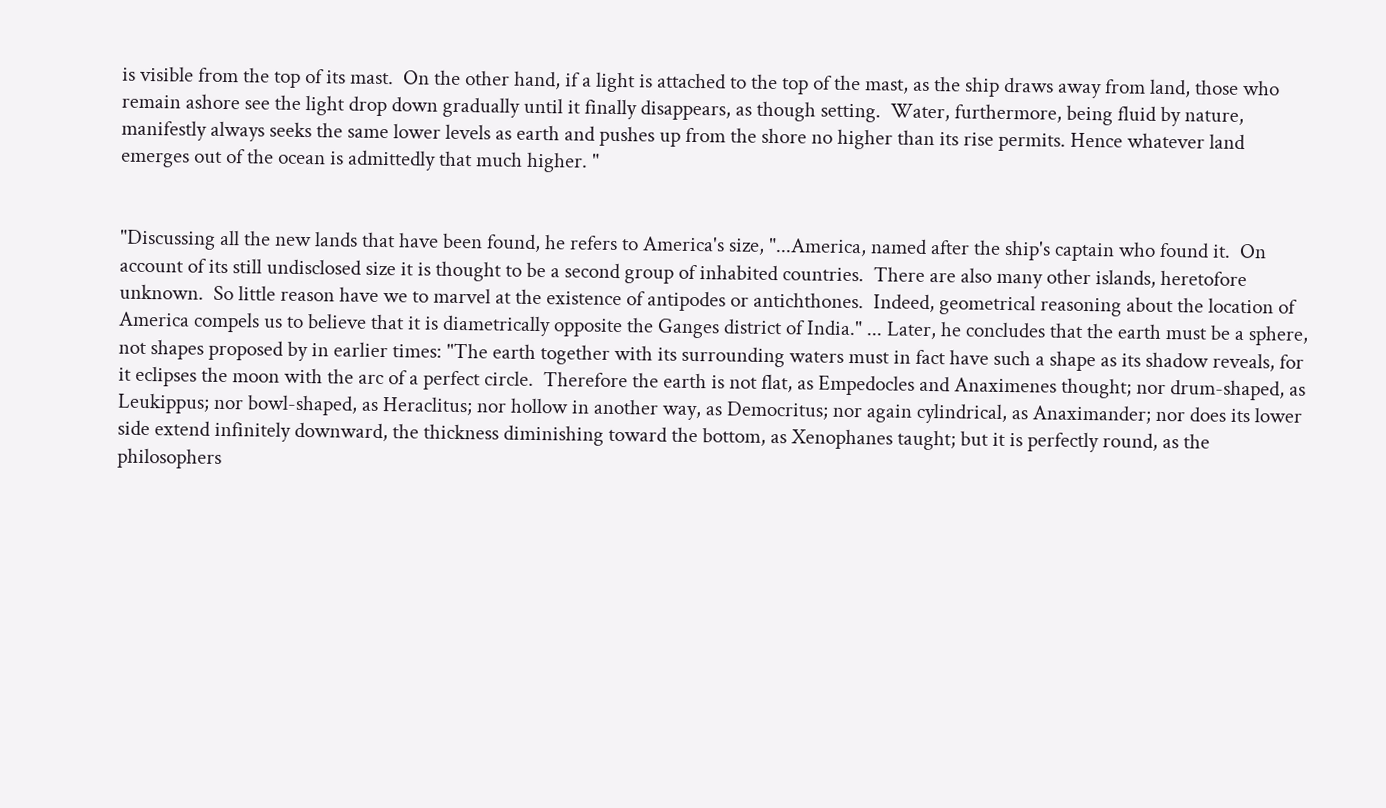is visible from the top of its mast.  On the other hand, if a light is attached to the top of the mast, as the ship draws away from land, those who remain ashore see the light drop down gradually until it finally disappears, as though setting.  Water, furthermore, being fluid by nature, manifestly always seeks the same lower levels as earth and pushes up from the shore no higher than its rise permits. Hence whatever land emerges out of the ocean is admittedly that much higher. "


"Discussing all the new lands that have been found, he refers to America's size, "...America, named after the ship's captain who found it.  On account of its still undisclosed size it is thought to be a second group of inhabited countries.  There are also many other islands, heretofore unknown.  So little reason have we to marvel at the existence of antipodes or antichthones.  Indeed, geometrical reasoning about the location of America compels us to believe that it is diametrically opposite the Ganges district of India." ... Later, he concludes that the earth must be a sphere, not shapes proposed by in earlier times: "The earth together with its surrounding waters must in fact have such a shape as its shadow reveals, for it eclipses the moon with the arc of a perfect circle.  Therefore the earth is not flat, as Empedocles and Anaximenes thought; nor drum-shaped, as Leukippus; nor bowl-shaped, as Heraclitus; nor hollow in another way, as Democritus; nor again cylindrical, as Anaximander; nor does its lower side extend infinitely downward, the thickness diminishing toward the bottom, as Xenophanes taught; but it is perfectly round, as the philosophers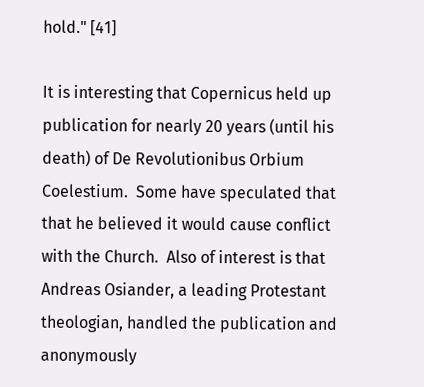hold." [41]

It is interesting that Copernicus held up publication for nearly 20 years (until his death) of De Revolutionibus Orbium Coelestium.  Some have speculated that that he believed it would cause conflict with the Church.  Also of interest is that Andreas Osiander, a leading Protestant theologian, handled the publication and anonymously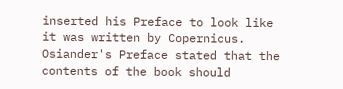inserted his Preface to look like it was written by Copernicus.  Osiander's Preface stated that the contents of the book should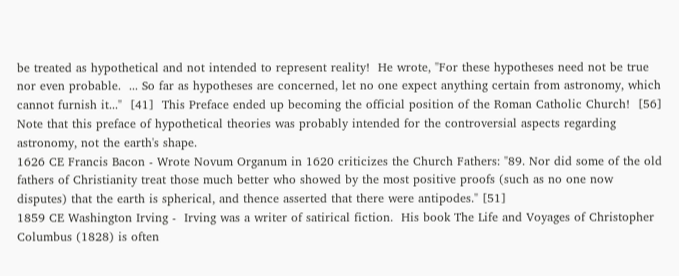be treated as hypothetical and not intended to represent reality!  He wrote, "For these hypotheses need not be true nor even probable.  ... So far as hypotheses are concerned, let no one expect anything certain from astronomy, which cannot furnish it..."  [41]  This Preface ended up becoming the official position of the Roman Catholic Church!  [56]  Note that this preface of hypothetical theories was probably intended for the controversial aspects regarding astronomy, not the earth's shape.
1626 CE Francis Bacon - Wrote Novum Organum in 1620 criticizes the Church Fathers: "89. Nor did some of the old fathers of Christianity treat those much better who showed by the most positive proofs (such as no one now disputes) that the earth is spherical, and thence asserted that there were antipodes." [51]
1859 CE Washington Irving -  Irving was a writer of satirical fiction.  His book The Life and Voyages of Christopher Columbus (1828) is often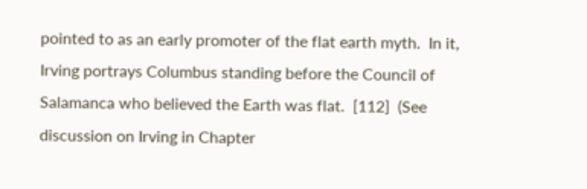pointed to as an early promoter of the flat earth myth.  In it, Irving portrays Columbus standing before the Council of Salamanca who believed the Earth was flat.  [112]  (See discussion on Irving in Chapter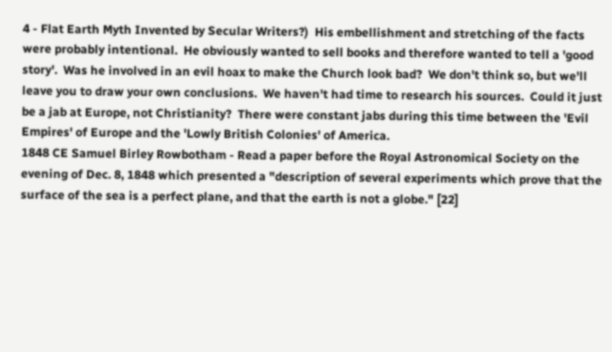4 - Flat Earth Myth Invented by Secular Writers?)  His embellishment and stretching of the facts were probably intentional.  He obviously wanted to sell books and therefore wanted to tell a 'good story'.  Was he involved in an evil hoax to make the Church look bad?  We don't think so, but we'll leave you to draw your own conclusions.  We haven't had time to research his sources.  Could it just be a jab at Europe, not Christianity?  There were constant jabs during this time between the 'Evil Empires' of Europe and the 'Lowly British Colonies' of America.
1848 CE Samuel Birley Rowbotham - Read a paper before the Royal Astronomical Society on the evening of Dec. 8, 1848 which presented a "description of several experiments which prove that the surface of the sea is a perfect plane, and that the earth is not a globe." [22]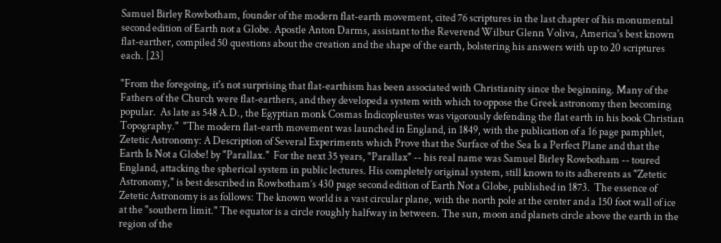Samuel Birley Rowbotham, founder of the modern flat-earth movement, cited 76 scriptures in the last chapter of his monumental second edition of Earth not a Globe. Apostle Anton Darms, assistant to the Reverend Wilbur Glenn Voliva, America's best known flat-earther, compiled 50 questions about the creation and the shape of the earth, bolstering his answers with up to 20 scriptures each. [23]

"From the foregoing, it's not surprising that flat-earthism has been associated with Christianity since the beginning. Many of the Fathers of the Church were flat-earthers, and they developed a system with which to oppose the Greek astronomy then becoming popular.  As late as 548 A.D., the Egyptian monk Cosmas Indicopleustes was vigorously defending the flat earth in his book Christian Topography."  "The modern flat-earth movement was launched in England, in 1849, with the publication of a 16 page pamphlet, Zetetic Astronomy: A Description of Several Experiments which Prove that the Surface of the Sea Is a Perfect Plane and that the Earth Is Not a Globe! by "Parallax."  For the next 35 years, "Parallax" -- his real name was Samuel Birley Rowbotham -- toured England, attacking the spherical system in public lectures. His completely original system, still known to its adherents as "Zetetic Astronomy," is best described in Rowbotham’s 430 page second edition of Earth Not a Globe, published in 1873.  The essence of Zetetic Astronomy is as follows: The known world is a vast circular plane, with the north pole at the center and a 150 foot wall of ice at the "southern limit." The equator is a circle roughly halfway in between. The sun, moon and planets circle above the earth in the region of the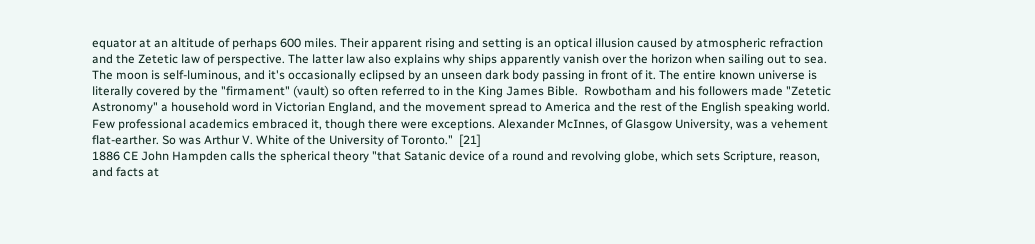equator at an altitude of perhaps 600 miles. Their apparent rising and setting is an optical illusion caused by atmospheric refraction and the Zetetic law of perspective. The latter law also explains why ships apparently vanish over the horizon when sailing out to sea. The moon is self-luminous, and it's occasionally eclipsed by an unseen dark body passing in front of it. The entire known universe is literally covered by the "firmament" (vault) so often referred to in the King James Bible.  Rowbotham and his followers made "Zetetic Astronomy" a household word in Victorian England, and the movement spread to America and the rest of the English speaking world. Few professional academics embraced it, though there were exceptions. Alexander McInnes, of Glasgow University, was a vehement flat-earther. So was Arthur V. White of the University of Toronto."  [21]
1886 CE John Hampden calls the spherical theory "that Satanic device of a round and revolving globe, which sets Scripture, reason, and facts at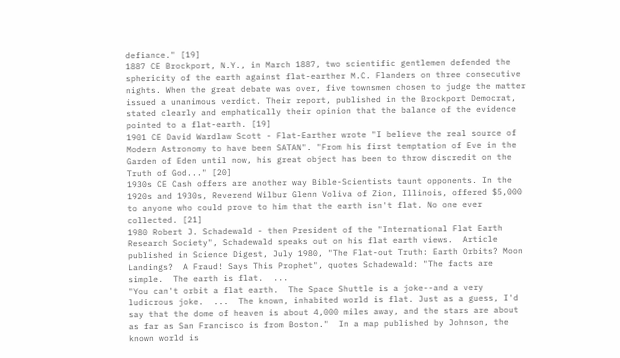defiance." [19]
1887 CE Brockport, N.Y., in March 1887, two scientific gentlemen defended the sphericity of the earth against flat-earther M.C. Flanders on three consecutive nights. When the great debate was over, five townsmen chosen to judge the matter issued a unanimous verdict. Their report, published in the Brockport Democrat, stated clearly and emphatically their opinion that the balance of the evidence pointed to a flat-earth. [19]
1901 CE David Wardlaw Scott - Flat-Earther wrote "I believe the real source of Modern Astronomy to have been SATAN". "From his first temptation of Eve in the Garden of Eden until now, his great object has been to throw discredit on the Truth of God..." [20]
1930s CE Cash offers are another way Bible-Scientists taunt opponents. In the 1920s and 1930s, Reverend Wilbur Glenn Voliva of Zion, Illinois, offered $5,000 to anyone who could prove to him that the earth isn't flat. No one ever collected. [21]
1980 Robert J. Schadewald - then President of the "International Flat Earth Research Society", Schadewald speaks out on his flat earth views.  Article published in Science Digest, July 1980, "The Flat-out Truth: Earth Orbits? Moon Landings?  A Fraud! Says This Prophet", quotes Schadewald: "The facts are simple.  The earth is flat.  ...
"You can't orbit a flat earth.  The Space Shuttle is a joke--and a very ludicrous joke.  ...  The known, inhabited world is flat. Just as a guess, I'd say that the dome of heaven is about 4,000 miles away, and the stars are about as far as San Francisco is from Boston."  In a map published by Johnson, the known world is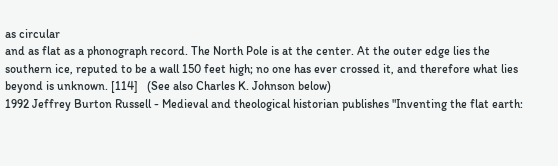as circular
and as flat as a phonograph record. The North Pole is at the center. At the outer edge lies the southern ice, reputed to be a wall 150 feet high; no one has ever crossed it, and therefore what lies beyond is unknown. [114]   (See also Charles K. Johnson below)
1992 Jeffrey Burton Russell - Medieval and theological historian publishes "Inventing the flat earth: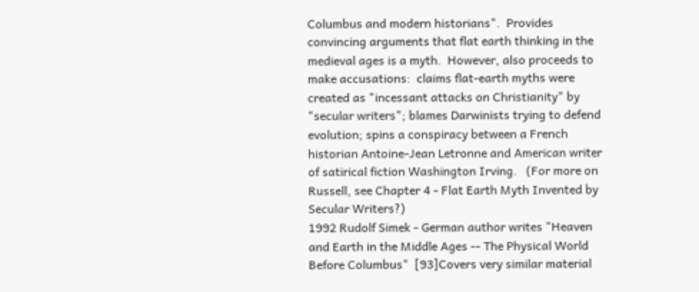Columbus and modern historians".  Provides convincing arguments that flat earth thinking in the medieval ages is a myth.  However, also proceeds to make accusations:  claims flat-earth myths were created as "incessant attacks on Christianity" by "secular writers"; blames Darwinists trying to defend evolution; spins a conspiracy between a French historian Antoine-Jean Letronne and American writer of satirical fiction Washington Irving.   (For more on Russell, see Chapter 4 - Flat Earth Myth Invented by Secular Writers?)
1992 Rudolf Simek - German author writes "Heaven and Earth in the Middle Ages -- The Physical World Before Columbus"  [93]Covers very similar material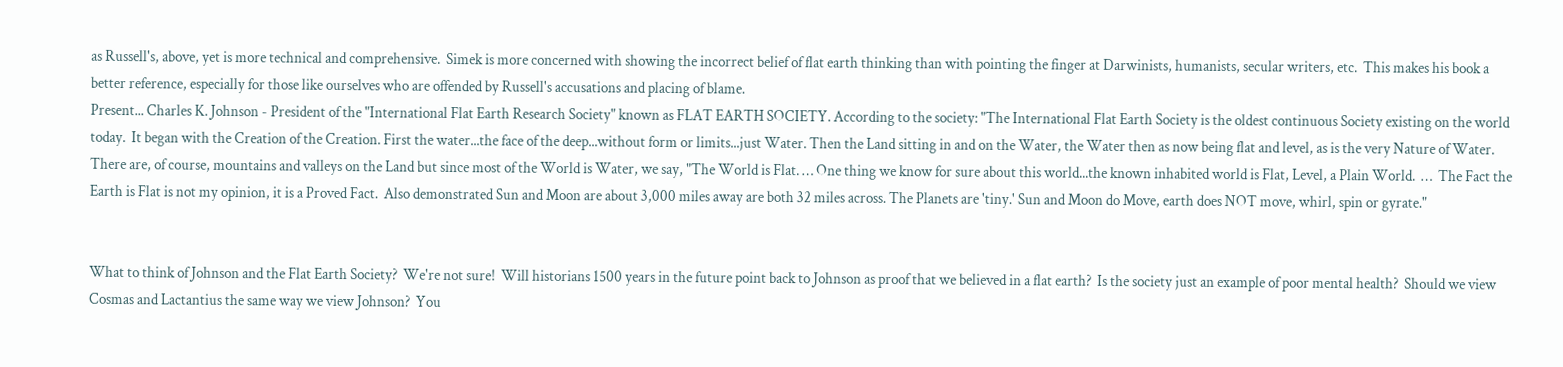as Russell's, above, yet is more technical and comprehensive.  Simek is more concerned with showing the incorrect belief of flat earth thinking than with pointing the finger at Darwinists, humanists, secular writers, etc.  This makes his book a better reference, especially for those like ourselves who are offended by Russell's accusations and placing of blame.
Present... Charles K. Johnson - President of the "International Flat Earth Research Society" known as FLAT EARTH SOCIETY. According to the society: "The International Flat Earth Society is the oldest continuous Society existing on the world today.  It began with the Creation of the Creation. First the water...the face of the deep...without form or limits...just Water. Then the Land sitting in and on the Water, the Water then as now being flat and level, as is the very Nature of Water. There are, of course, mountains and valleys on the Land but since most of the World is Water, we say, "The World is Flat. … One thing we know for sure about this world...the known inhabited world is Flat, Level, a Plain World.  …  The Fact the Earth is Flat is not my opinion, it is a Proved Fact.  Also demonstrated Sun and Moon are about 3,000 miles away are both 32 miles across. The Planets are 'tiny.' Sun and Moon do Move, earth does NOT move, whirl, spin or gyrate."


What to think of Johnson and the Flat Earth Society?  We're not sure!  Will historians 1500 years in the future point back to Johnson as proof that we believed in a flat earth?  Is the society just an example of poor mental health?  Should we view Cosmas and Lactantius the same way we view Johnson?  You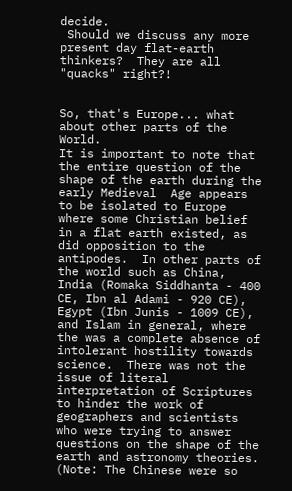decide.
 Should we discuss any more present day flat-earth thinkers?  They are all "quacks" right?!


So, that's Europe... what about other parts of the World.
It is important to note that the entire question of the shape of the earth during the early Medieval  Age appears to be isolated to Europe where some Christian belief in a flat earth existed, as did opposition to the antipodes.  In other parts of the world such as China, India (Romaka Siddhanta - 400 CE, Ibn al Adami - 920 CE), Egypt (Ibn Junis - 1009 CE), and Islam in general, where the was a complete absence of intolerant hostility towards science.  There was not the issue of literal interpretation of Scriptures to hinder the work of geographers and scientists who were trying to answer questions on the shape of the earth and astronomy theories.  (Note: The Chinese were so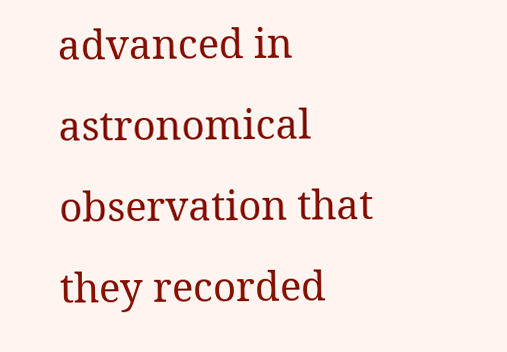advanced in astronomical observation that they recorded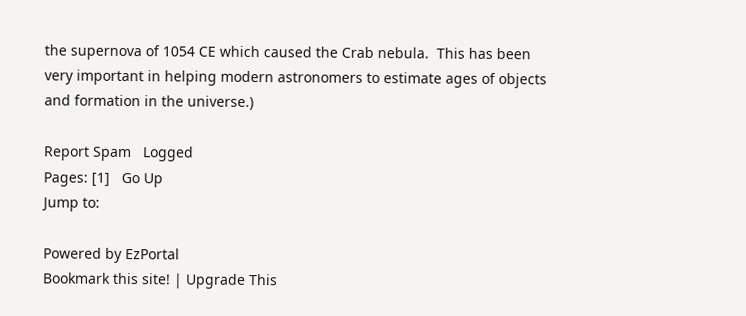the supernova of 1054 CE which caused the Crab nebula.  This has been very important in helping modern astronomers to estimate ages of objects and formation in the universe.)

Report Spam   Logged
Pages: [1]   Go Up
Jump to:

Powered by EzPortal
Bookmark this site! | Upgrade This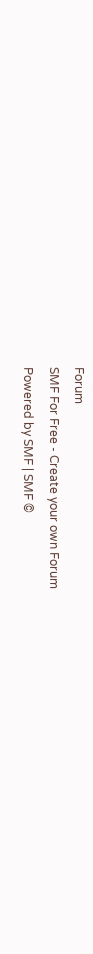Forum
SMF For Free - Create your own Forum
Powered by SMF | SMF ©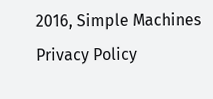2016, Simple Machines
Privacy Policy